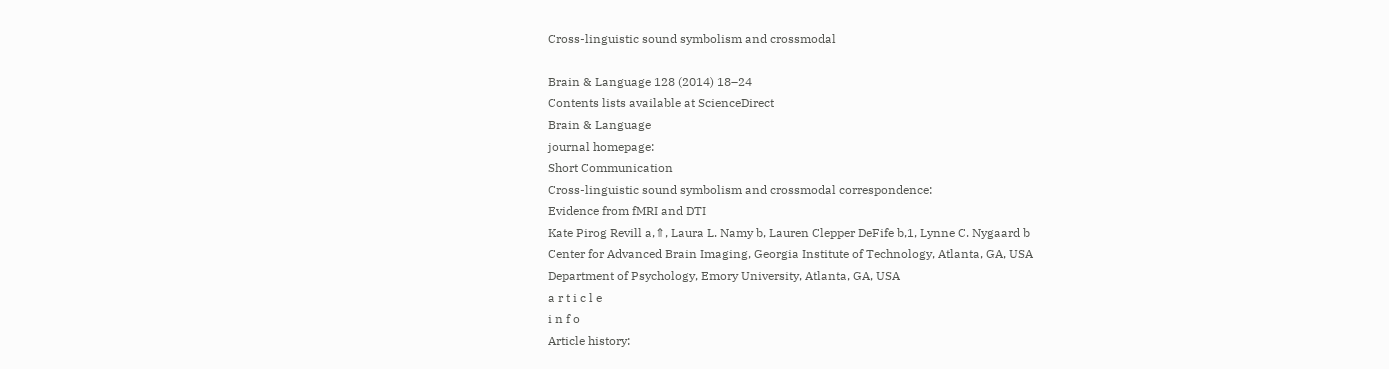Cross-linguistic sound symbolism and crossmodal

Brain & Language 128 (2014) 18–24
Contents lists available at ScienceDirect
Brain & Language
journal homepage:
Short Communication
Cross-linguistic sound symbolism and crossmodal correspondence:
Evidence from fMRI and DTI
Kate Pirog Revill a,⇑, Laura L. Namy b, Lauren Clepper DeFife b,1, Lynne C. Nygaard b
Center for Advanced Brain Imaging, Georgia Institute of Technology, Atlanta, GA, USA
Department of Psychology, Emory University, Atlanta, GA, USA
a r t i c l e
i n f o
Article history: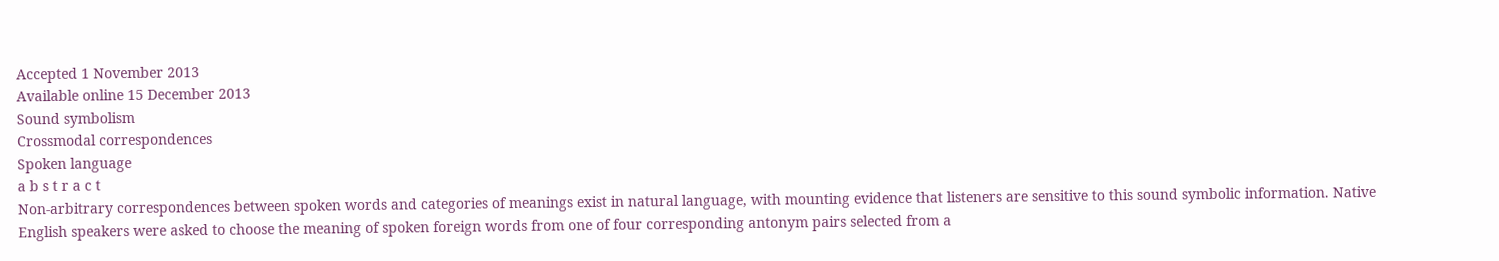Accepted 1 November 2013
Available online 15 December 2013
Sound symbolism
Crossmodal correspondences
Spoken language
a b s t r a c t
Non-arbitrary correspondences between spoken words and categories of meanings exist in natural language, with mounting evidence that listeners are sensitive to this sound symbolic information. Native
English speakers were asked to choose the meaning of spoken foreign words from one of four corresponding antonym pairs selected from a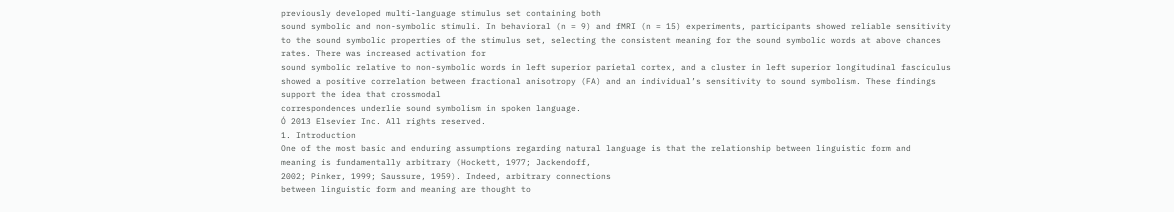previously developed multi-language stimulus set containing both
sound symbolic and non-symbolic stimuli. In behavioral (n = 9) and fMRI (n = 15) experiments, participants showed reliable sensitivity to the sound symbolic properties of the stimulus set, selecting the consistent meaning for the sound symbolic words at above chances rates. There was increased activation for
sound symbolic relative to non-symbolic words in left superior parietal cortex, and a cluster in left superior longitudinal fasciculus showed a positive correlation between fractional anisotropy (FA) and an individual’s sensitivity to sound symbolism. These findings support the idea that crossmodal
correspondences underlie sound symbolism in spoken language.
Ó 2013 Elsevier Inc. All rights reserved.
1. Introduction
One of the most basic and enduring assumptions regarding natural language is that the relationship between linguistic form and
meaning is fundamentally arbitrary (Hockett, 1977; Jackendoff,
2002; Pinker, 1999; Saussure, 1959). Indeed, arbitrary connections
between linguistic form and meaning are thought to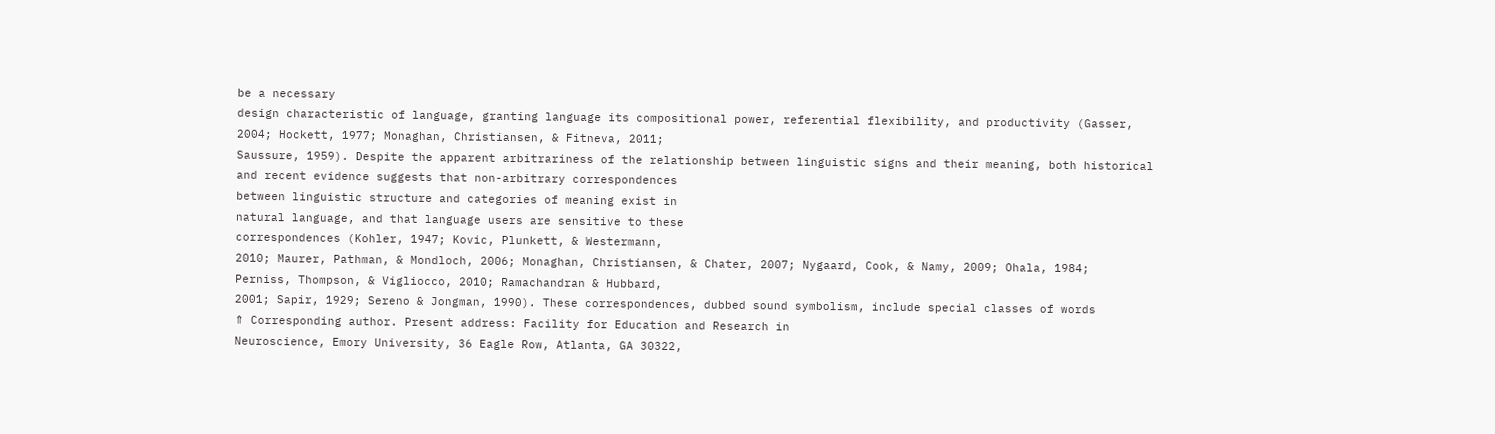be a necessary
design characteristic of language, granting language its compositional power, referential flexibility, and productivity (Gasser,
2004; Hockett, 1977; Monaghan, Christiansen, & Fitneva, 2011;
Saussure, 1959). Despite the apparent arbitrariness of the relationship between linguistic signs and their meaning, both historical
and recent evidence suggests that non-arbitrary correspondences
between linguistic structure and categories of meaning exist in
natural language, and that language users are sensitive to these
correspondences (Kohler, 1947; Kovic, Plunkett, & Westermann,
2010; Maurer, Pathman, & Mondloch, 2006; Monaghan, Christiansen, & Chater, 2007; Nygaard, Cook, & Namy, 2009; Ohala, 1984;
Perniss, Thompson, & Vigliocco, 2010; Ramachandran & Hubbard,
2001; Sapir, 1929; Sereno & Jongman, 1990). These correspondences, dubbed sound symbolism, include special classes of words
⇑ Corresponding author. Present address: Facility for Education and Research in
Neuroscience, Emory University, 36 Eagle Row, Atlanta, GA 30322,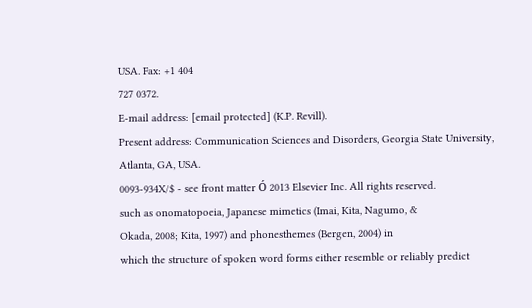USA. Fax: +1 404
727 0372.
E-mail address: [email protected] (K.P. Revill).
Present address: Communication Sciences and Disorders, Georgia State University, Atlanta, GA, USA.
0093-934X/$ - see front matter Ó 2013 Elsevier Inc. All rights reserved.
such as onomatopoeia, Japanese mimetics (Imai, Kita, Nagumo, &
Okada, 2008; Kita, 1997) and phonesthemes (Bergen, 2004) in
which the structure of spoken word forms either resemble or reliably predict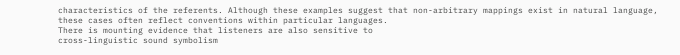characteristics of the referents. Although these examples suggest that non-arbitrary mappings exist in natural language,
these cases often reflect conventions within particular languages.
There is mounting evidence that listeners are also sensitive to
cross-linguistic sound symbolism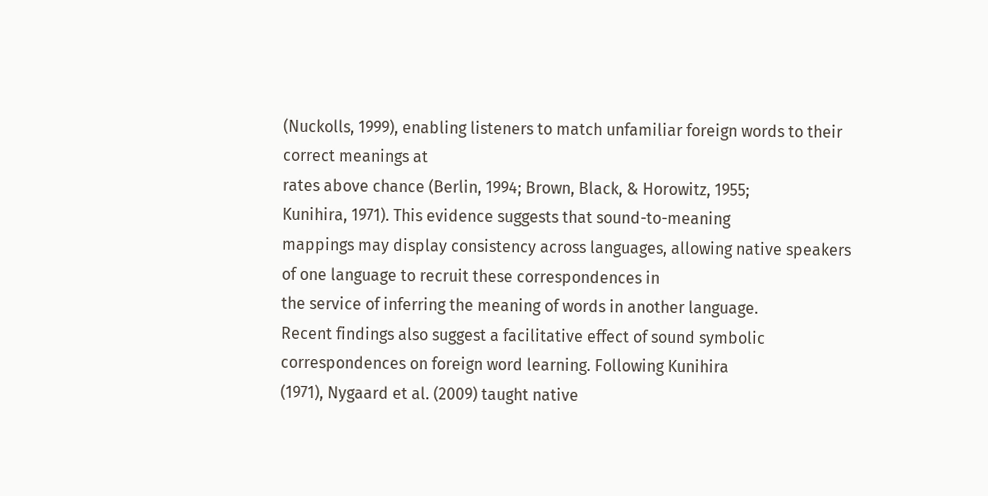(Nuckolls, 1999), enabling listeners to match unfamiliar foreign words to their correct meanings at
rates above chance (Berlin, 1994; Brown, Black, & Horowitz, 1955;
Kunihira, 1971). This evidence suggests that sound-to-meaning
mappings may display consistency across languages, allowing native speakers of one language to recruit these correspondences in
the service of inferring the meaning of words in another language.
Recent findings also suggest a facilitative effect of sound symbolic
correspondences on foreign word learning. Following Kunihira
(1971), Nygaard et al. (2009) taught native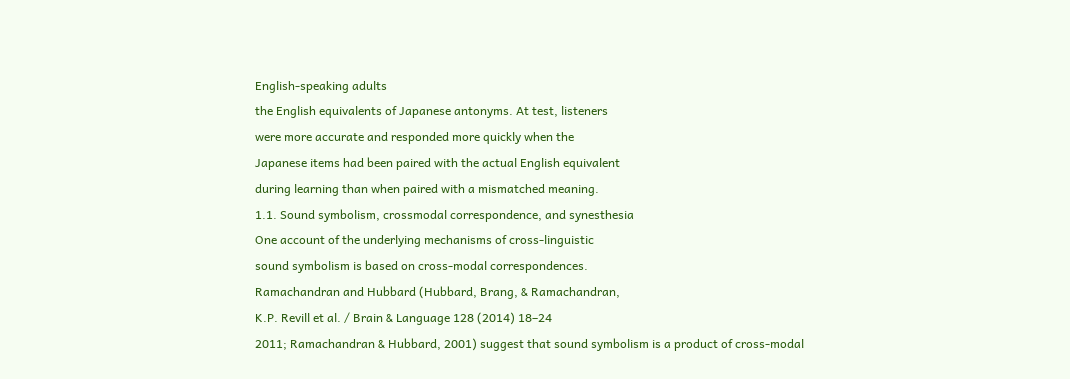English-speaking adults
the English equivalents of Japanese antonyms. At test, listeners
were more accurate and responded more quickly when the
Japanese items had been paired with the actual English equivalent
during learning than when paired with a mismatched meaning.
1.1. Sound symbolism, crossmodal correspondence, and synesthesia
One account of the underlying mechanisms of cross-linguistic
sound symbolism is based on cross-modal correspondences.
Ramachandran and Hubbard (Hubbard, Brang, & Ramachandran,
K.P. Revill et al. / Brain & Language 128 (2014) 18–24
2011; Ramachandran & Hubbard, 2001) suggest that sound symbolism is a product of cross-modal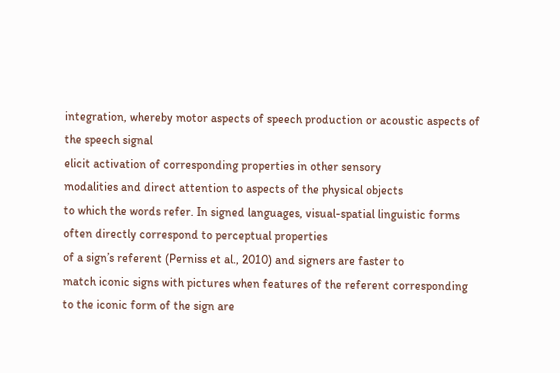integration, whereby motor aspects of speech production or acoustic aspects of the speech signal
elicit activation of corresponding properties in other sensory
modalities and direct attention to aspects of the physical objects
to which the words refer. In signed languages, visual-spatial linguistic forms often directly correspond to perceptual properties
of a sign’s referent (Perniss et al., 2010) and signers are faster to
match iconic signs with pictures when features of the referent corresponding to the iconic form of the sign are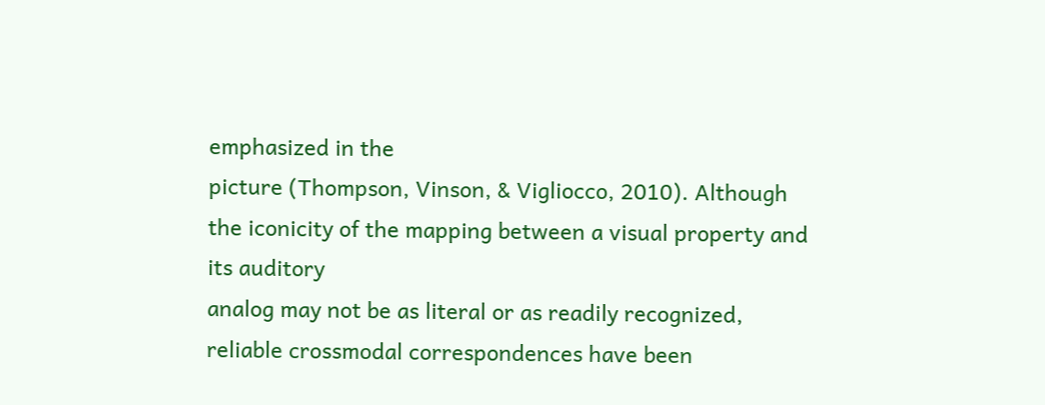emphasized in the
picture (Thompson, Vinson, & Vigliocco, 2010). Although the iconicity of the mapping between a visual property and its auditory
analog may not be as literal or as readily recognized, reliable crossmodal correspondences have been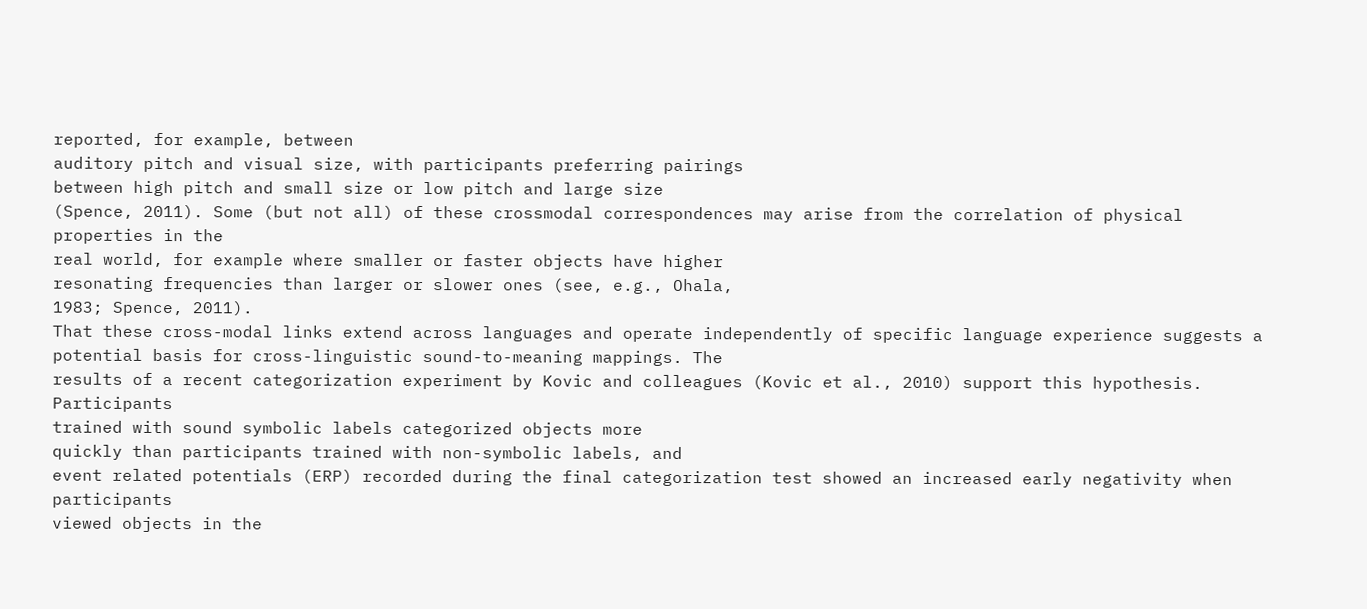reported, for example, between
auditory pitch and visual size, with participants preferring pairings
between high pitch and small size or low pitch and large size
(Spence, 2011). Some (but not all) of these crossmodal correspondences may arise from the correlation of physical properties in the
real world, for example where smaller or faster objects have higher
resonating frequencies than larger or slower ones (see, e.g., Ohala,
1983; Spence, 2011).
That these cross-modal links extend across languages and operate independently of specific language experience suggests a potential basis for cross-linguistic sound-to-meaning mappings. The
results of a recent categorization experiment by Kovic and colleagues (Kovic et al., 2010) support this hypothesis. Participants
trained with sound symbolic labels categorized objects more
quickly than participants trained with non-symbolic labels, and
event related potentials (ERP) recorded during the final categorization test showed an increased early negativity when participants
viewed objects in the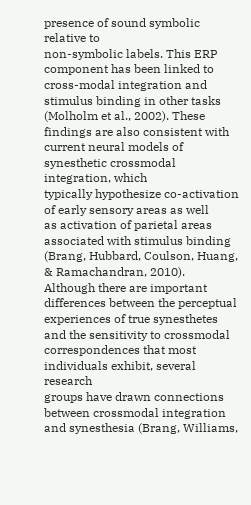presence of sound symbolic relative to
non-symbolic labels. This ERP component has been linked to
cross-modal integration and stimulus binding in other tasks
(Molholm et al., 2002). These findings are also consistent with current neural models of synesthetic crossmodal integration, which
typically hypothesize co-activation of early sensory areas as well
as activation of parietal areas associated with stimulus binding
(Brang, Hubbard, Coulson, Huang, & Ramachandran, 2010).
Although there are important differences between the perceptual
experiences of true synesthetes and the sensitivity to crossmodal
correspondences that most individuals exhibit, several research
groups have drawn connections between crossmodal integration
and synesthesia (Brang, Williams,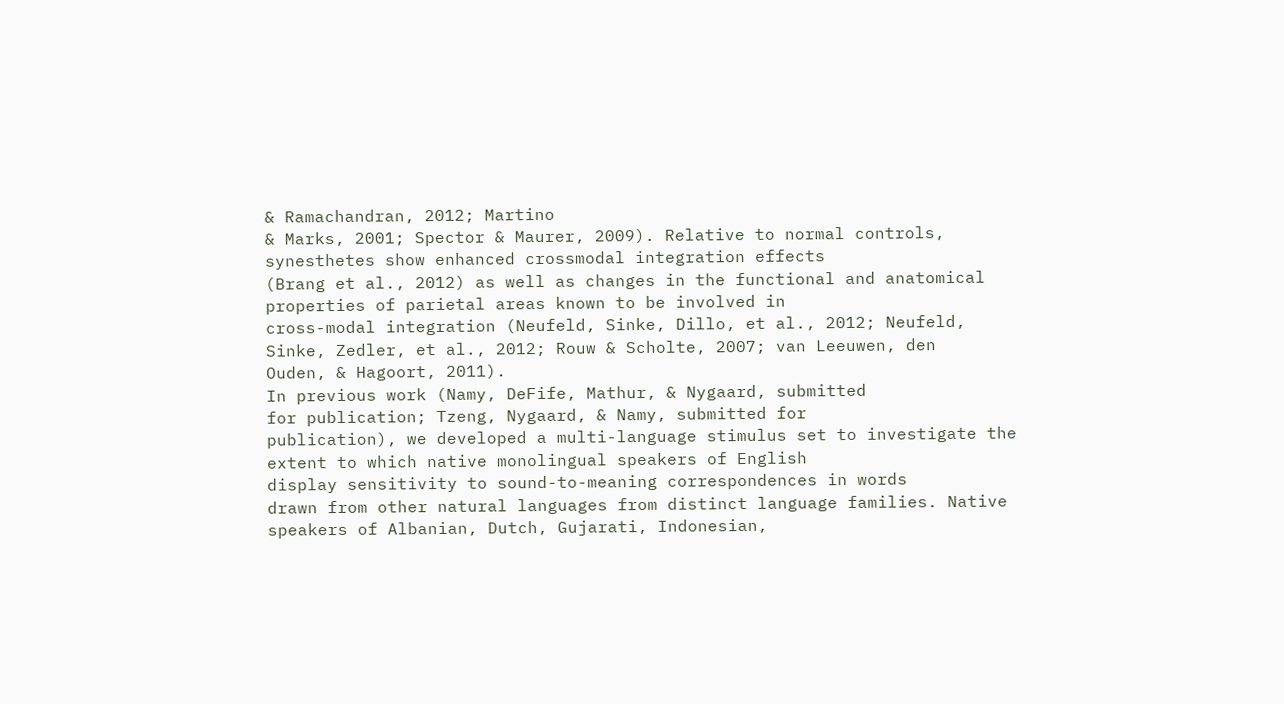& Ramachandran, 2012; Martino
& Marks, 2001; Spector & Maurer, 2009). Relative to normal controls, synesthetes show enhanced crossmodal integration effects
(Brang et al., 2012) as well as changes in the functional and anatomical properties of parietal areas known to be involved in
cross-modal integration (Neufeld, Sinke, Dillo, et al., 2012; Neufeld,
Sinke, Zedler, et al., 2012; Rouw & Scholte, 2007; van Leeuwen, den
Ouden, & Hagoort, 2011).
In previous work (Namy, DeFife, Mathur, & Nygaard, submitted
for publication; Tzeng, Nygaard, & Namy, submitted for
publication), we developed a multi-language stimulus set to investigate the extent to which native monolingual speakers of English
display sensitivity to sound-to-meaning correspondences in words
drawn from other natural languages from distinct language families. Native speakers of Albanian, Dutch, Gujarati, Indonesian,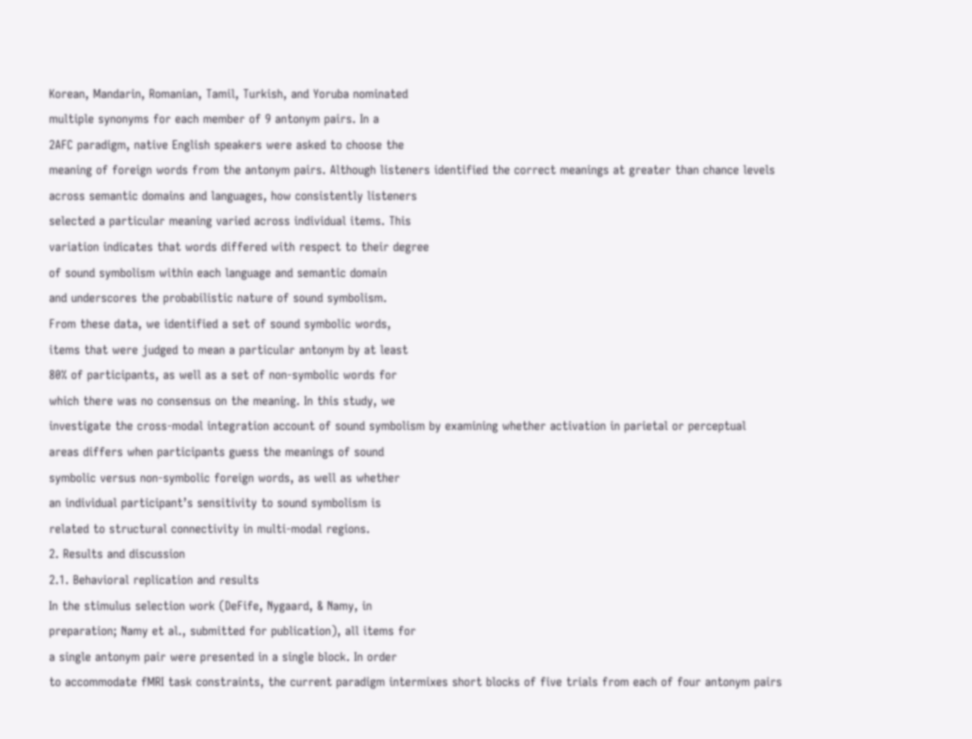Korean, Mandarin, Romanian, Tamil, Turkish, and Yoruba nominated
multiple synonyms for each member of 9 antonym pairs. In a
2AFC paradigm, native English speakers were asked to choose the
meaning of foreign words from the antonym pairs. Although listeners identified the correct meanings at greater than chance levels
across semantic domains and languages, how consistently listeners
selected a particular meaning varied across individual items. This
variation indicates that words differed with respect to their degree
of sound symbolism within each language and semantic domain
and underscores the probabilistic nature of sound symbolism.
From these data, we identified a set of sound symbolic words,
items that were judged to mean a particular antonym by at least
80% of participants, as well as a set of non-symbolic words for
which there was no consensus on the meaning. In this study, we
investigate the cross-modal integration account of sound symbolism by examining whether activation in parietal or perceptual
areas differs when participants guess the meanings of sound
symbolic versus non-symbolic foreign words, as well as whether
an individual participant’s sensitivity to sound symbolism is
related to structural connectivity in multi-modal regions.
2. Results and discussion
2.1. Behavioral replication and results
In the stimulus selection work (DeFife, Nygaard, & Namy, in
preparation; Namy et al., submitted for publication), all items for
a single antonym pair were presented in a single block. In order
to accommodate fMRI task constraints, the current paradigm intermixes short blocks of five trials from each of four antonym pairs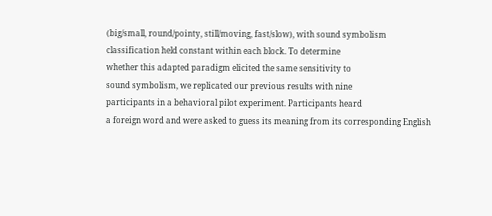(big/small, round/pointy, still/moving, fast/slow), with sound symbolism classification held constant within each block. To determine
whether this adapted paradigm elicited the same sensitivity to
sound symbolism, we replicated our previous results with nine
participants in a behavioral pilot experiment. Participants heard
a foreign word and were asked to guess its meaning from its corresponding English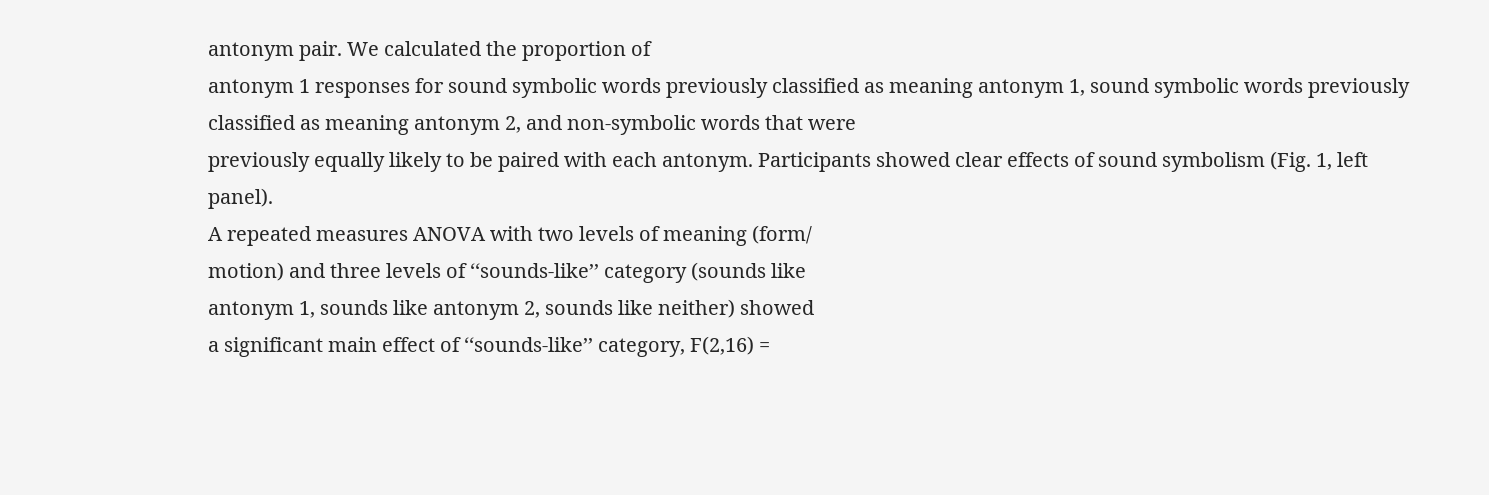antonym pair. We calculated the proportion of
antonym 1 responses for sound symbolic words previously classified as meaning antonym 1, sound symbolic words previously classified as meaning antonym 2, and non-symbolic words that were
previously equally likely to be paired with each antonym. Participants showed clear effects of sound symbolism (Fig. 1, left panel).
A repeated measures ANOVA with two levels of meaning (form/
motion) and three levels of ‘‘sounds-like’’ category (sounds like
antonym 1, sounds like antonym 2, sounds like neither) showed
a significant main effect of ‘‘sounds-like’’ category, F(2,16) =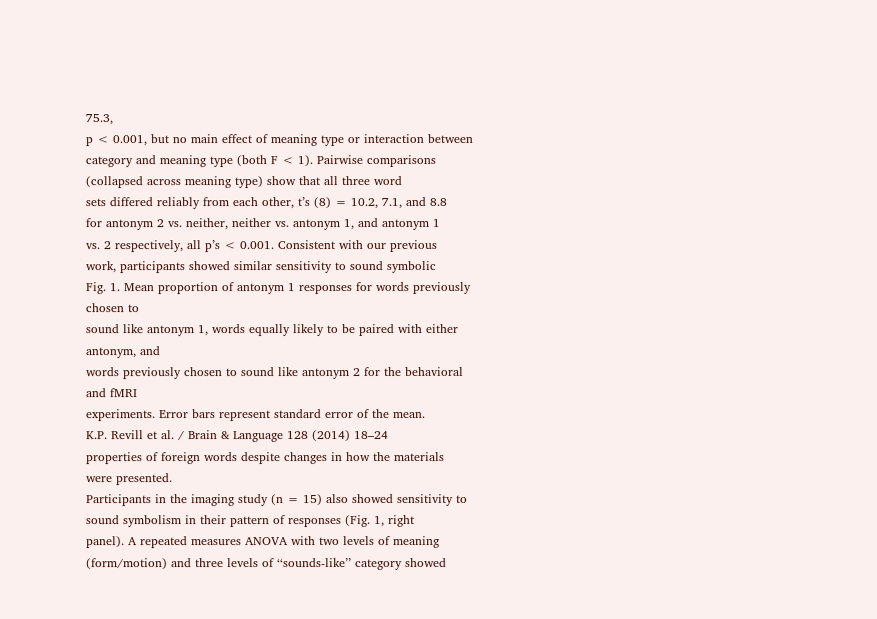75.3,
p < 0.001, but no main effect of meaning type or interaction between category and meaning type (both F < 1). Pairwise comparisons (collapsed across meaning type) show that all three word
sets differed reliably from each other, t’s (8) = 10.2, 7.1, and 8.8
for antonym 2 vs. neither, neither vs. antonym 1, and antonym 1
vs. 2 respectively, all p’s < 0.001. Consistent with our previous
work, participants showed similar sensitivity to sound symbolic
Fig. 1. Mean proportion of antonym 1 responses for words previously chosen to
sound like antonym 1, words equally likely to be paired with either antonym, and
words previously chosen to sound like antonym 2 for the behavioral and fMRI
experiments. Error bars represent standard error of the mean.
K.P. Revill et al. / Brain & Language 128 (2014) 18–24
properties of foreign words despite changes in how the materials
were presented.
Participants in the imaging study (n = 15) also showed sensitivity to sound symbolism in their pattern of responses (Fig. 1, right
panel). A repeated measures ANOVA with two levels of meaning
(form/motion) and three levels of ‘‘sounds-like’’ category showed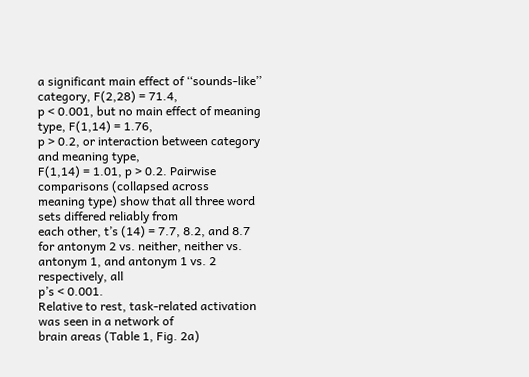a significant main effect of ‘‘sounds-like’’ category, F(2,28) = 71.4,
p < 0.001, but no main effect of meaning type, F(1,14) = 1.76,
p > 0.2, or interaction between category and meaning type,
F(1,14) = 1.01, p > 0.2. Pairwise comparisons (collapsed across
meaning type) show that all three word sets differed reliably from
each other, t’s (14) = 7.7, 8.2, and 8.7 for antonym 2 vs. neither, neither vs. antonym 1, and antonym 1 vs. 2 respectively, all
p’s < 0.001.
Relative to rest, task-related activation was seen in a network of
brain areas (Table 1, Fig. 2a)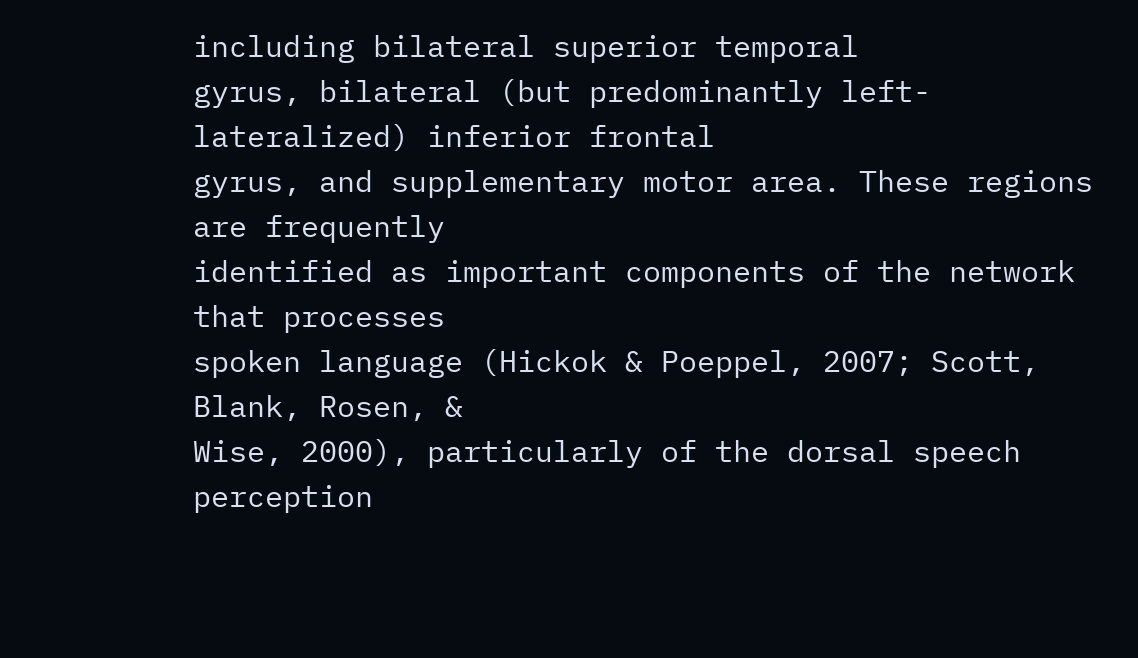including bilateral superior temporal
gyrus, bilateral (but predominantly left-lateralized) inferior frontal
gyrus, and supplementary motor area. These regions are frequently
identified as important components of the network that processes
spoken language (Hickok & Poeppel, 2007; Scott, Blank, Rosen, &
Wise, 2000), particularly of the dorsal speech perception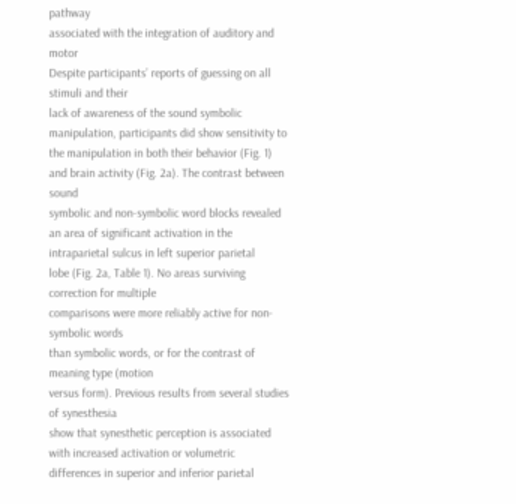pathway
associated with the integration of auditory and motor
Despite participants’ reports of guessing on all stimuli and their
lack of awareness of the sound symbolic manipulation, participants did show sensitivity to the manipulation in both their behavior (Fig. 1) and brain activity (Fig. 2a). The contrast between sound
symbolic and non-symbolic word blocks revealed an area of significant activation in the intraparietal sulcus in left superior parietal
lobe (Fig. 2a, Table 1). No areas surviving correction for multiple
comparisons were more reliably active for non-symbolic words
than symbolic words, or for the contrast of meaning type (motion
versus form). Previous results from several studies of synesthesia
show that synesthetic perception is associated with increased activation or volumetric differences in superior and inferior parietal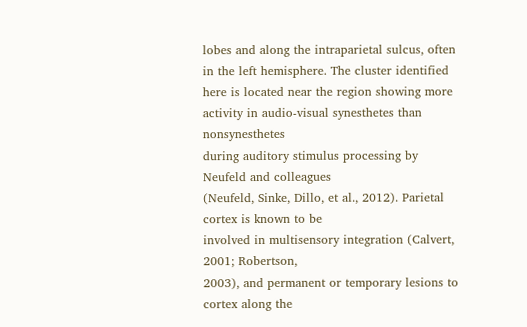lobes and along the intraparietal sulcus, often in the left hemisphere. The cluster identified here is located near the region showing more activity in audio-visual synesthetes than nonsynesthetes
during auditory stimulus processing by Neufeld and colleagues
(Neufeld, Sinke, Dillo, et al., 2012). Parietal cortex is known to be
involved in multisensory integration (Calvert, 2001; Robertson,
2003), and permanent or temporary lesions to cortex along the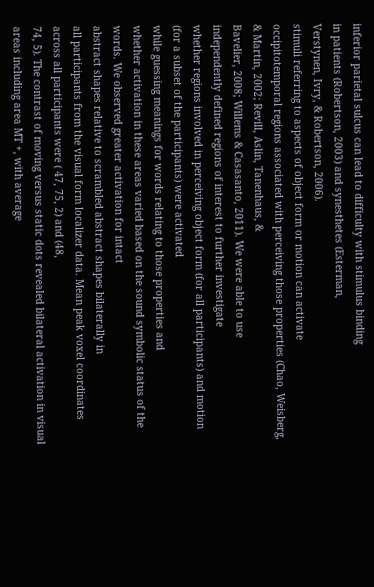inferior parietal sulcus can lead to difficulty with stimulus binding
in patients (Robertson, 2003) and synesthetes (Esterman,
Verstynen, Ivry, & Robertson, 2006).
stimuli referring to aspects of object form or motion can activate
occipitotemporal regions associated with perceiving those properties (Chao, Weisberg, & Martin, 2002; Revill, Aslin, Tanenhaus, &
Bavelier, 2008; Willems & Casasanto, 2011). We were able to use
independently defined regions of interest to further investigate
whether regions involved in perceiving object form (for all participants) and motion (for a subset of the participants) were activated
while guessing meanings for words relating to those properties and
whether activation in these areas varied based on the sound symbolic status of the words. We observed greater activation for intact
abstract shapes relative to scrambled abstract shapes bilaterally in
all participants from the visual form localizer data. Mean peak voxel coordinates across all participants were ( 47, 75, 2) and (48,
74, 5). The contrast of moving versus static dots revealed bilateral activation in visual areas including area MT +, with average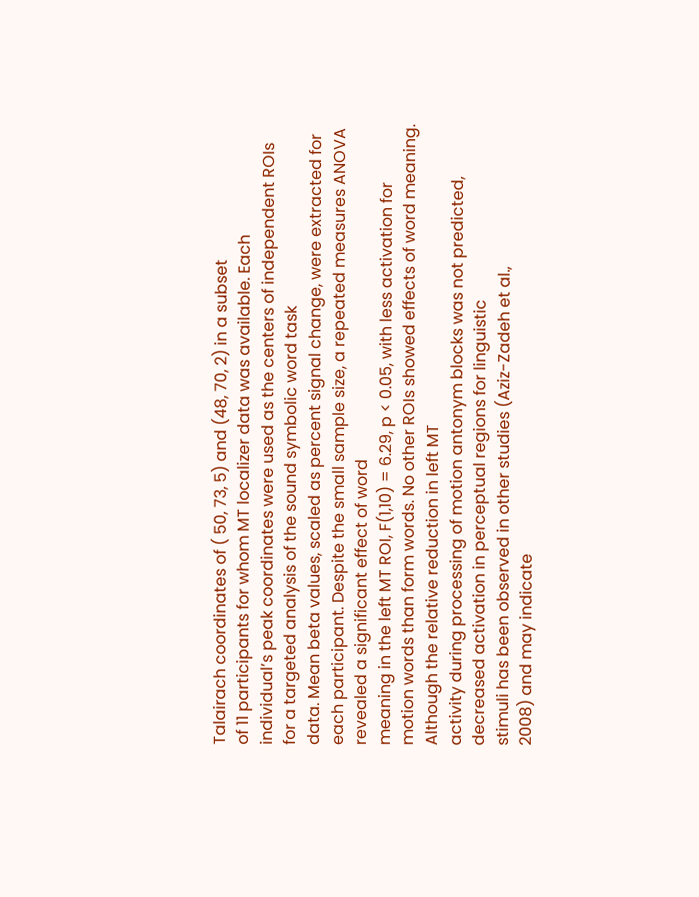Talairach coordinates of ( 50, 73, 5) and (48, 70, 2) in a subset
of 11 participants for whom MT localizer data was available. Each
individual’s peak coordinates were used as the centers of independent ROIs for a targeted analysis of the sound symbolic word task
data. Mean beta values, scaled as percent signal change, were extracted for each participant. Despite the small sample size, a repeated measures ANOVA revealed a significant effect of word
meaning in the left MT ROI, F(1,10) = 6.29, p < 0.05, with less activation for motion words than form words. No other ROIs showed effects of word meaning. Although the relative reduction in left MT
activity during processing of motion antonym blocks was not predicted, decreased activation in perceptual regions for linguistic
stimuli has been observed in other studies (Aziz-Zadeh et al.,
2008) and may indicate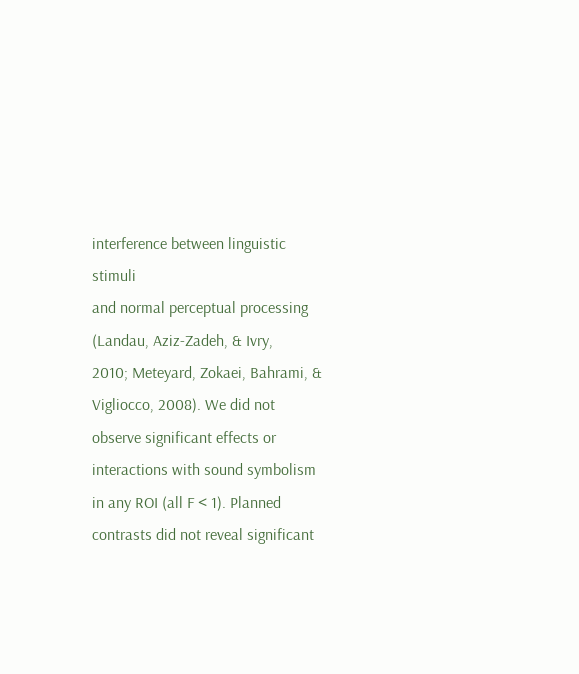interference between linguistic stimuli
and normal perceptual processing (Landau, Aziz-Zadeh, & Ivry,
2010; Meteyard, Zokaei, Bahrami, & Vigliocco, 2008). We did not
observe significant effects or interactions with sound symbolism
in any ROI (all F < 1). Planned contrasts did not reveal significant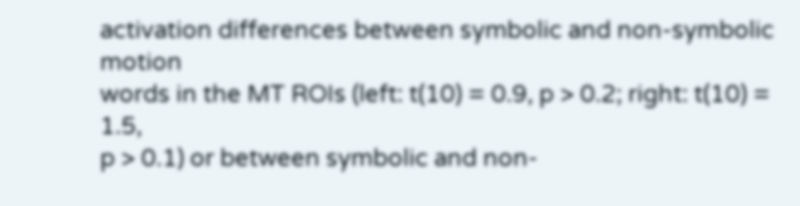activation differences between symbolic and non-symbolic motion
words in the MT ROIs (left: t(10) = 0.9, p > 0.2; right: t(10) = 1.5,
p > 0.1) or between symbolic and non-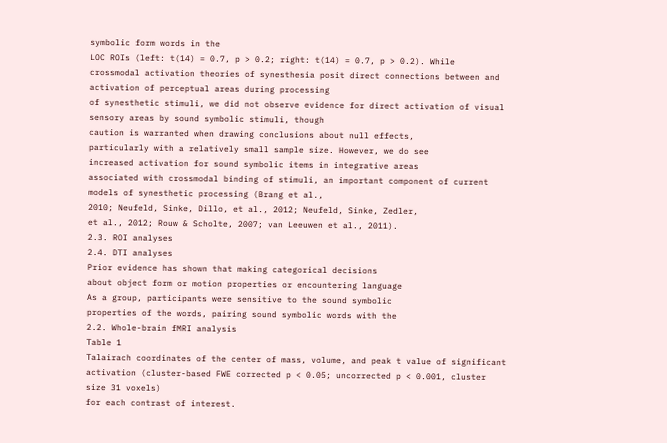symbolic form words in the
LOC ROIs (left: t(14) = 0.7, p > 0.2; right: t(14) = 0.7, p > 0.2). While
crossmodal activation theories of synesthesia posit direct connections between and activation of perceptual areas during processing
of synesthetic stimuli, we did not observe evidence for direct activation of visual sensory areas by sound symbolic stimuli, though
caution is warranted when drawing conclusions about null effects,
particularly with a relatively small sample size. However, we do see
increased activation for sound symbolic items in integrative areas
associated with crossmodal binding of stimuli, an important component of current models of synesthetic processing (Brang et al.,
2010; Neufeld, Sinke, Dillo, et al., 2012; Neufeld, Sinke, Zedler,
et al., 2012; Rouw & Scholte, 2007; van Leeuwen et al., 2011).
2.3. ROI analyses
2.4. DTI analyses
Prior evidence has shown that making categorical decisions
about object form or motion properties or encountering language
As a group, participants were sensitive to the sound symbolic
properties of the words, pairing sound symbolic words with the
2.2. Whole-brain fMRI analysis
Table 1
Talairach coordinates of the center of mass, volume, and peak t value of significant activation (cluster-based FWE corrected p < 0.05; uncorrected p < 0.001, cluster size 31 voxels)
for each contrast of interest.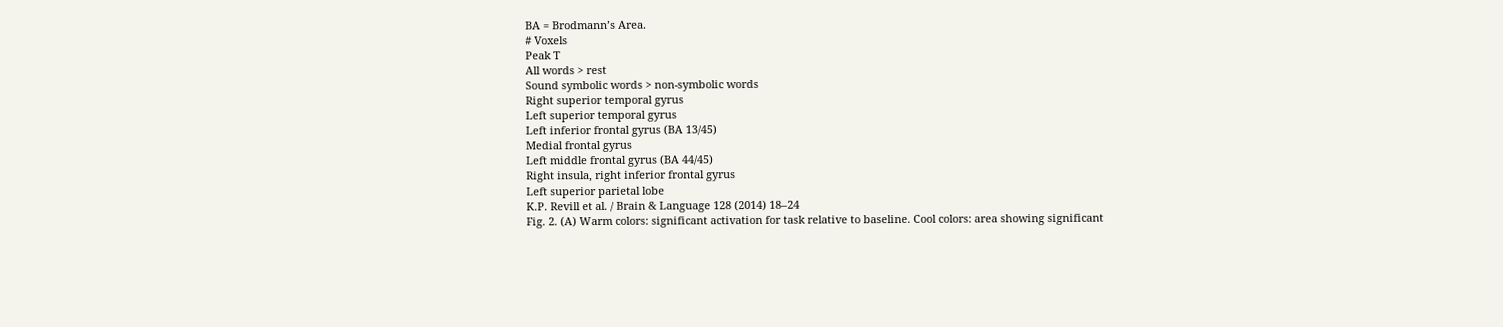BA = Brodmann’s Area.
# Voxels
Peak T
All words > rest
Sound symbolic words > non-symbolic words
Right superior temporal gyrus
Left superior temporal gyrus
Left inferior frontal gyrus (BA 13/45)
Medial frontal gyrus
Left middle frontal gyrus (BA 44/45)
Right insula, right inferior frontal gyrus
Left superior parietal lobe
K.P. Revill et al. / Brain & Language 128 (2014) 18–24
Fig. 2. (A) Warm colors: significant activation for task relative to baseline. Cool colors: area showing significant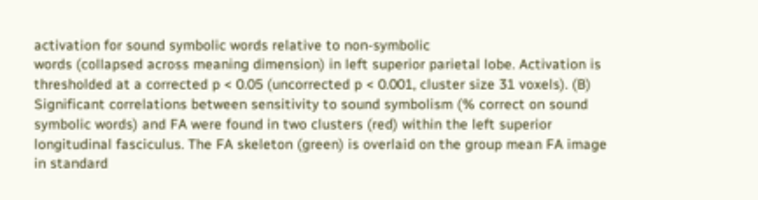activation for sound symbolic words relative to non-symbolic
words (collapsed across meaning dimension) in left superior parietal lobe. Activation is thresholded at a corrected p < 0.05 (uncorrected p < 0.001, cluster size 31 voxels). (B)
Significant correlations between sensitivity to sound symbolism (% correct on sound symbolic words) and FA were found in two clusters (red) within the left superior
longitudinal fasciculus. The FA skeleton (green) is overlaid on the group mean FA image in standard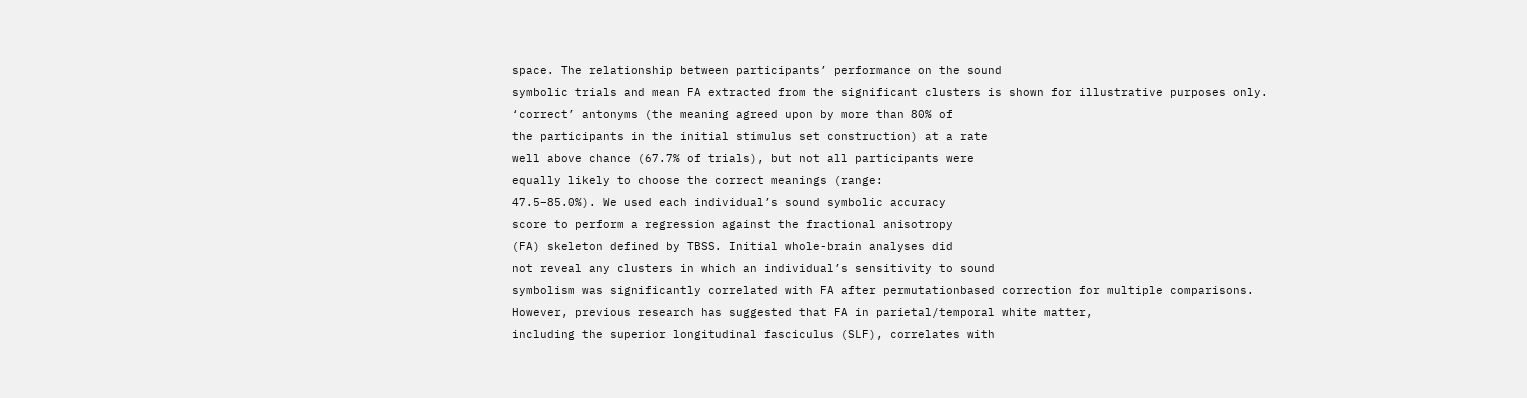space. The relationship between participants’ performance on the sound
symbolic trials and mean FA extracted from the significant clusters is shown for illustrative purposes only.
‘correct’ antonyms (the meaning agreed upon by more than 80% of
the participants in the initial stimulus set construction) at a rate
well above chance (67.7% of trials), but not all participants were
equally likely to choose the correct meanings (range:
47.5–85.0%). We used each individual’s sound symbolic accuracy
score to perform a regression against the fractional anisotropy
(FA) skeleton defined by TBSS. Initial whole-brain analyses did
not reveal any clusters in which an individual’s sensitivity to sound
symbolism was significantly correlated with FA after permutationbased correction for multiple comparisons. However, previous research has suggested that FA in parietal/temporal white matter,
including the superior longitudinal fasciculus (SLF), correlates with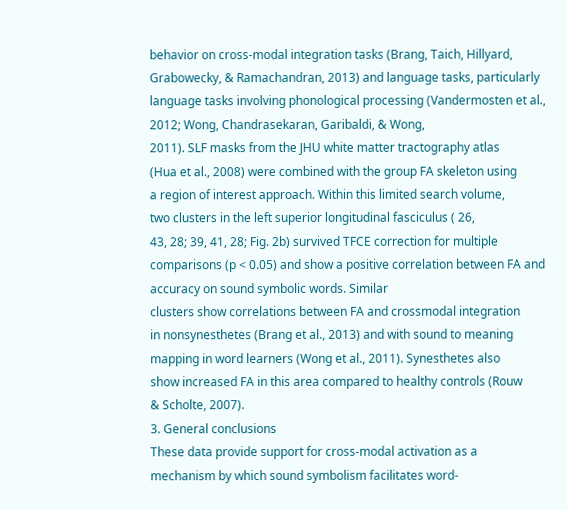behavior on cross-modal integration tasks (Brang, Taich, Hillyard,
Grabowecky, & Ramachandran, 2013) and language tasks, particularly language tasks involving phonological processing (Vandermosten et al., 2012; Wong, Chandrasekaran, Garibaldi, & Wong,
2011). SLF masks from the JHU white matter tractography atlas
(Hua et al., 2008) were combined with the group FA skeleton using
a region of interest approach. Within this limited search volume,
two clusters in the left superior longitudinal fasciculus ( 26,
43, 28; 39, 41, 28; Fig. 2b) survived TFCE correction for multiple comparisons (p < 0.05) and show a positive correlation between FA and accuracy on sound symbolic words. Similar
clusters show correlations between FA and crossmodal integration
in nonsynesthetes (Brang et al., 2013) and with sound to meaning
mapping in word learners (Wong et al., 2011). Synesthetes also
show increased FA in this area compared to healthy controls (Rouw
& Scholte, 2007).
3. General conclusions
These data provide support for cross-modal activation as a
mechanism by which sound symbolism facilitates word-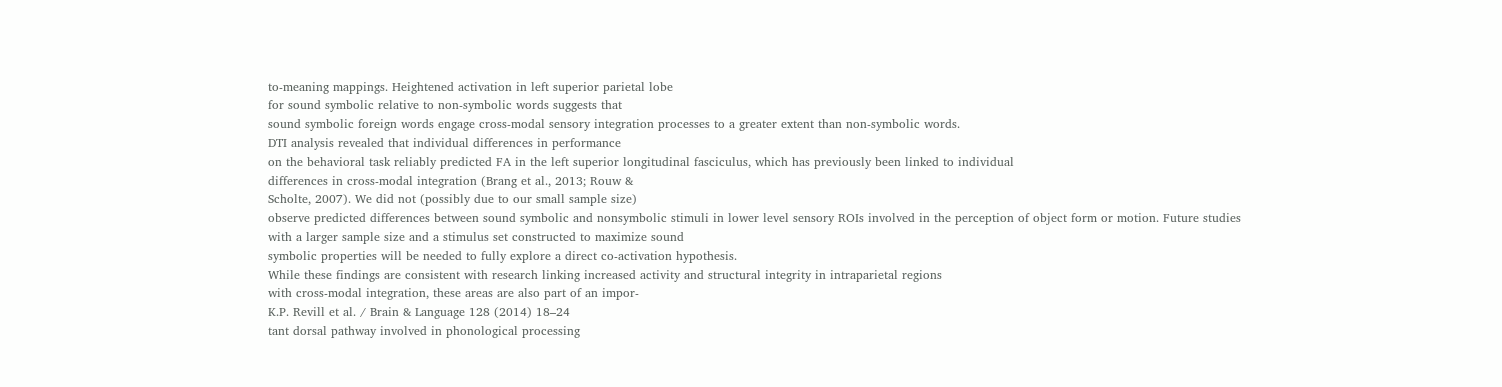to-meaning mappings. Heightened activation in left superior parietal lobe
for sound symbolic relative to non-symbolic words suggests that
sound symbolic foreign words engage cross-modal sensory integration processes to a greater extent than non-symbolic words.
DTI analysis revealed that individual differences in performance
on the behavioral task reliably predicted FA in the left superior longitudinal fasciculus, which has previously been linked to individual
differences in cross-modal integration (Brang et al., 2013; Rouw &
Scholte, 2007). We did not (possibly due to our small sample size)
observe predicted differences between sound symbolic and nonsymbolic stimuli in lower level sensory ROIs involved in the perception of object form or motion. Future studies with a larger sample size and a stimulus set constructed to maximize sound
symbolic properties will be needed to fully explore a direct co-activation hypothesis.
While these findings are consistent with research linking increased activity and structural integrity in intraparietal regions
with cross-modal integration, these areas are also part of an impor-
K.P. Revill et al. / Brain & Language 128 (2014) 18–24
tant dorsal pathway involved in phonological processing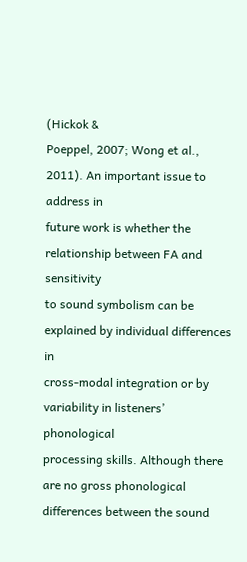(Hickok &
Poeppel, 2007; Wong et al., 2011). An important issue to address in
future work is whether the relationship between FA and sensitivity
to sound symbolism can be explained by individual differences in
cross-modal integration or by variability in listeners’ phonological
processing skills. Although there are no gross phonological differences between the sound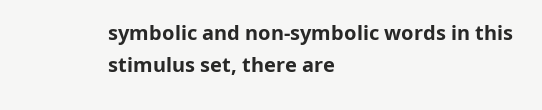symbolic and non-symbolic words in this
stimulus set, there are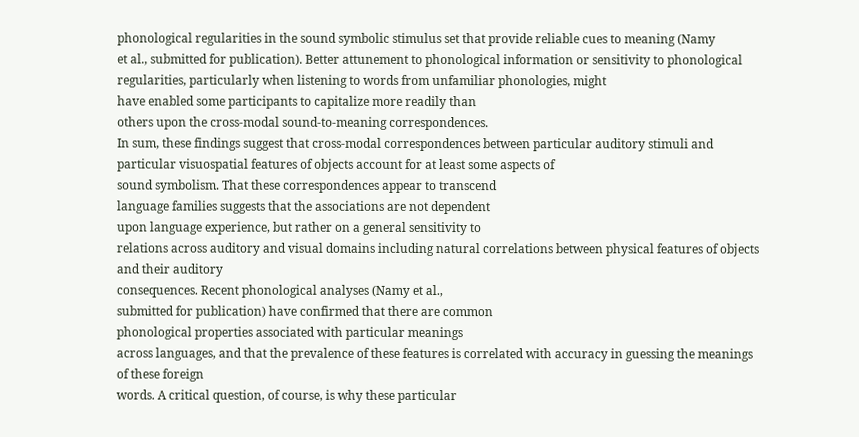phonological regularities in the sound symbolic stimulus set that provide reliable cues to meaning (Namy
et al., submitted for publication). Better attunement to phonological information or sensitivity to phonological regularities, particularly when listening to words from unfamiliar phonologies, might
have enabled some participants to capitalize more readily than
others upon the cross-modal sound-to-meaning correspondences.
In sum, these findings suggest that cross-modal correspondences between particular auditory stimuli and particular visuospatial features of objects account for at least some aspects of
sound symbolism. That these correspondences appear to transcend
language families suggests that the associations are not dependent
upon language experience, but rather on a general sensitivity to
relations across auditory and visual domains including natural correlations between physical features of objects and their auditory
consequences. Recent phonological analyses (Namy et al.,
submitted for publication) have confirmed that there are common
phonological properties associated with particular meanings
across languages, and that the prevalence of these features is correlated with accuracy in guessing the meanings of these foreign
words. A critical question, of course, is why these particular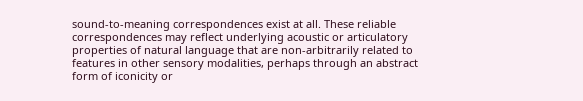sound-to-meaning correspondences exist at all. These reliable correspondences may reflect underlying acoustic or articulatory properties of natural language that are non-arbitrarily related to
features in other sensory modalities, perhaps through an abstract
form of iconicity or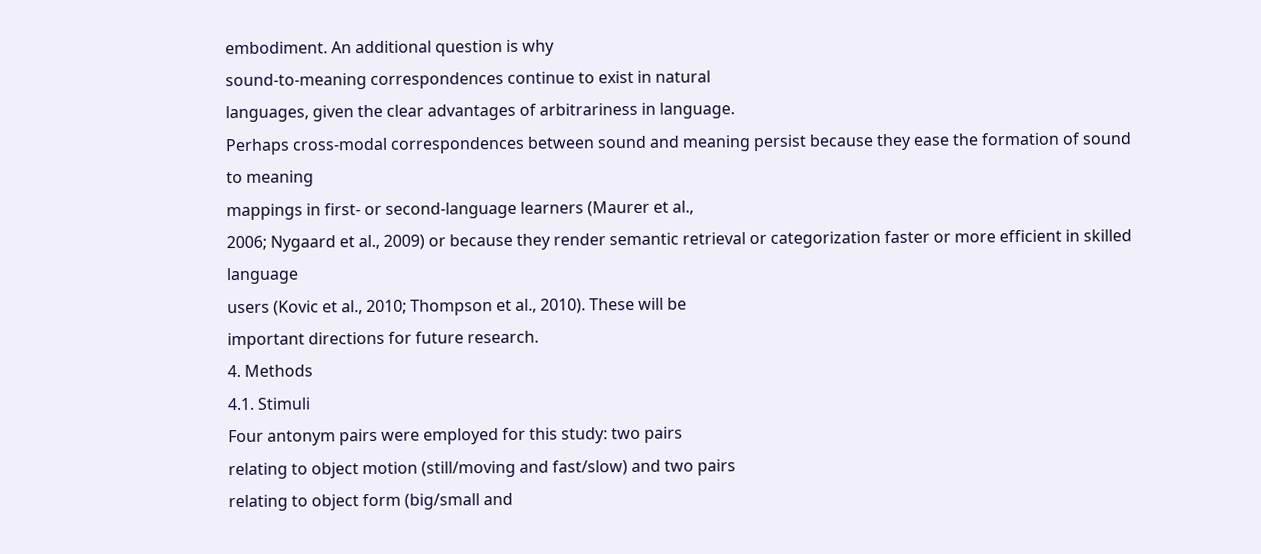embodiment. An additional question is why
sound-to-meaning correspondences continue to exist in natural
languages, given the clear advantages of arbitrariness in language.
Perhaps cross-modal correspondences between sound and meaning persist because they ease the formation of sound to meaning
mappings in first- or second-language learners (Maurer et al.,
2006; Nygaard et al., 2009) or because they render semantic retrieval or categorization faster or more efficient in skilled language
users (Kovic et al., 2010; Thompson et al., 2010). These will be
important directions for future research.
4. Methods
4.1. Stimuli
Four antonym pairs were employed for this study: two pairs
relating to object motion (still/moving and fast/slow) and two pairs
relating to object form (big/small and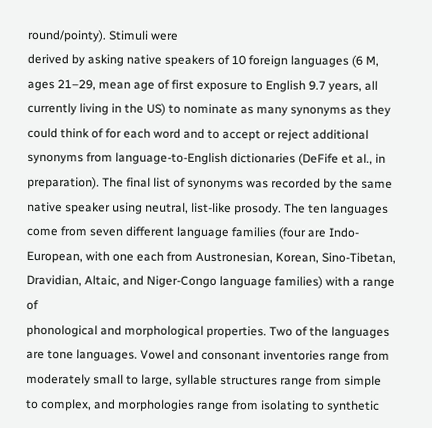round/pointy). Stimuli were
derived by asking native speakers of 10 foreign languages (6 M,
ages 21–29, mean age of first exposure to English 9.7 years, all currently living in the US) to nominate as many synonyms as they
could think of for each word and to accept or reject additional synonyms from language-to-English dictionaries (DeFife et al., in
preparation). The final list of synonyms was recorded by the same
native speaker using neutral, list-like prosody. The ten languages
come from seven different language families (four are Indo-European, with one each from Austronesian, Korean, Sino-Tibetan, Dravidian, Altaic, and Niger-Congo language families) with a range of
phonological and morphological properties. Two of the languages
are tone languages. Vowel and consonant inventories range from
moderately small to large, syllable structures range from simple
to complex, and morphologies range from isolating to synthetic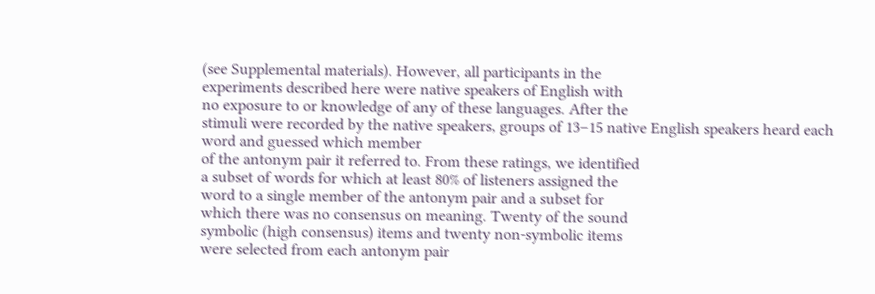(see Supplemental materials). However, all participants in the
experiments described here were native speakers of English with
no exposure to or knowledge of any of these languages. After the
stimuli were recorded by the native speakers, groups of 13–15 native English speakers heard each word and guessed which member
of the antonym pair it referred to. From these ratings, we identified
a subset of words for which at least 80% of listeners assigned the
word to a single member of the antonym pair and a subset for
which there was no consensus on meaning. Twenty of the sound
symbolic (high consensus) items and twenty non-symbolic items
were selected from each antonym pair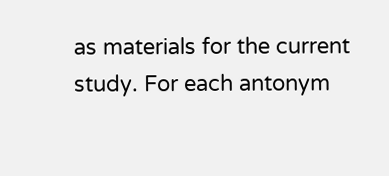as materials for the current
study. For each antonym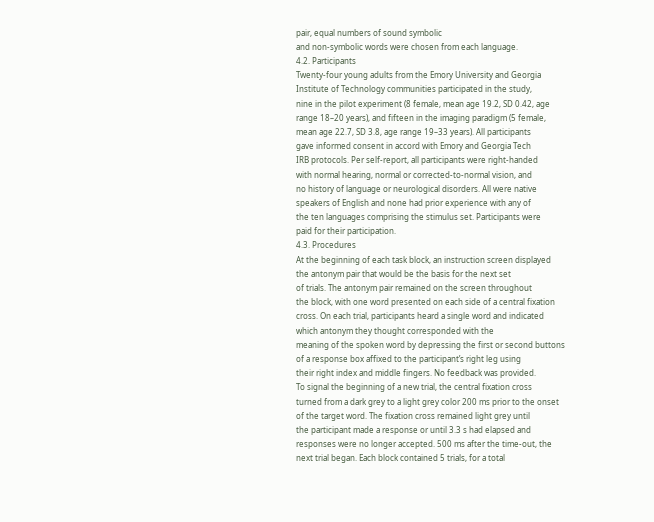pair, equal numbers of sound symbolic
and non-symbolic words were chosen from each language.
4.2. Participants
Twenty-four young adults from the Emory University and Georgia Institute of Technology communities participated in the study,
nine in the pilot experiment (8 female, mean age 19.2, SD 0.42, age
range 18–20 years), and fifteen in the imaging paradigm (5 female,
mean age 22.7, SD 3.8, age range 19–33 years). All participants
gave informed consent in accord with Emory and Georgia Tech
IRB protocols. Per self-report, all participants were right-handed
with normal hearing, normal or corrected-to-normal vision, and
no history of language or neurological disorders. All were native
speakers of English and none had prior experience with any of
the ten languages comprising the stimulus set. Participants were
paid for their participation.
4.3. Procedures
At the beginning of each task block, an instruction screen displayed the antonym pair that would be the basis for the next set
of trials. The antonym pair remained on the screen throughout
the block, with one word presented on each side of a central fixation cross. On each trial, participants heard a single word and indicated which antonym they thought corresponded with the
meaning of the spoken word by depressing the first or second buttons of a response box affixed to the participant’s right leg using
their right index and middle fingers. No feedback was provided.
To signal the beginning of a new trial, the central fixation cross
turned from a dark grey to a light grey color 200 ms prior to the onset of the target word. The fixation cross remained light grey until
the participant made a response or until 3.3 s had elapsed and responses were no longer accepted. 500 ms after the time-out, the
next trial began. Each block contained 5 trials, for a total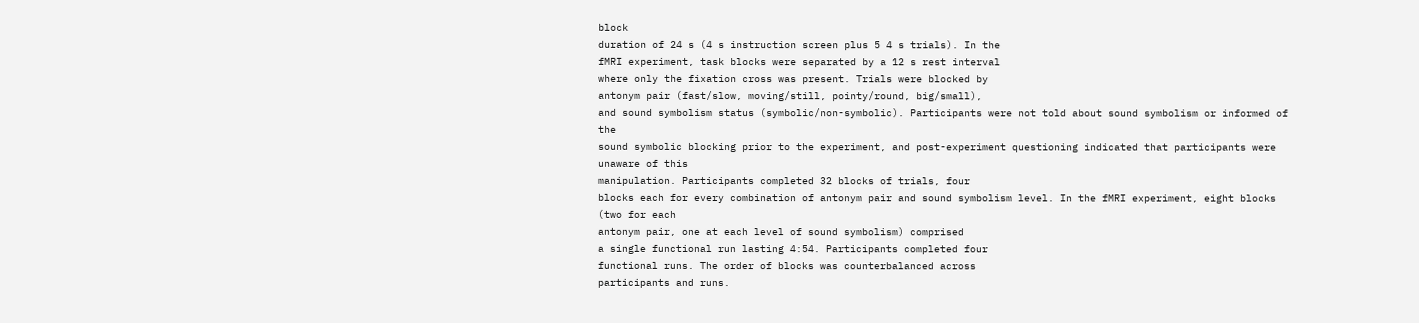block
duration of 24 s (4 s instruction screen plus 5 4 s trials). In the
fMRI experiment, task blocks were separated by a 12 s rest interval
where only the fixation cross was present. Trials were blocked by
antonym pair (fast/slow, moving/still, pointy/round, big/small),
and sound symbolism status (symbolic/non-symbolic). Participants were not told about sound symbolism or informed of the
sound symbolic blocking prior to the experiment, and post-experiment questioning indicated that participants were unaware of this
manipulation. Participants completed 32 blocks of trials, four
blocks each for every combination of antonym pair and sound symbolism level. In the fMRI experiment, eight blocks (two for each
antonym pair, one at each level of sound symbolism) comprised
a single functional run lasting 4:54. Participants completed four
functional runs. The order of blocks was counterbalanced across
participants and runs.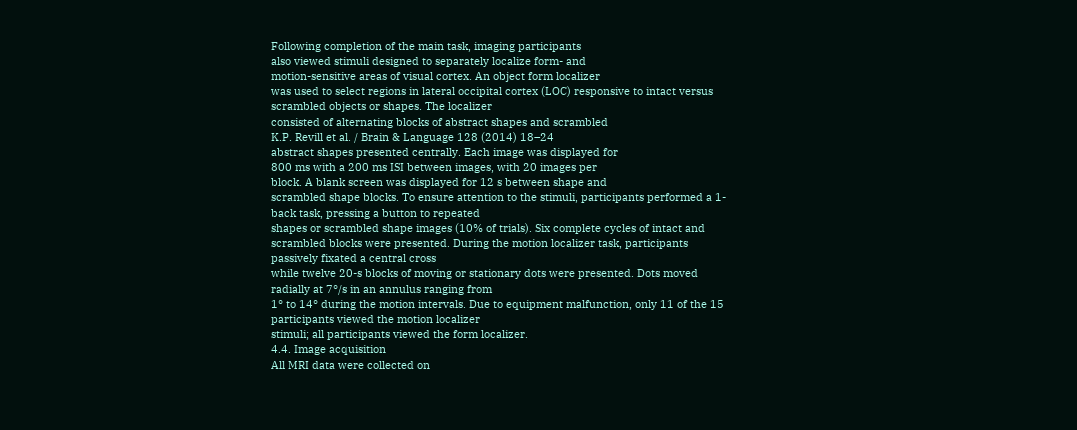Following completion of the main task, imaging participants
also viewed stimuli designed to separately localize form- and
motion-sensitive areas of visual cortex. An object form localizer
was used to select regions in lateral occipital cortex (LOC) responsive to intact versus scrambled objects or shapes. The localizer
consisted of alternating blocks of abstract shapes and scrambled
K.P. Revill et al. / Brain & Language 128 (2014) 18–24
abstract shapes presented centrally. Each image was displayed for
800 ms with a 200 ms ISI between images, with 20 images per
block. A blank screen was displayed for 12 s between shape and
scrambled shape blocks. To ensure attention to the stimuli, participants performed a 1-back task, pressing a button to repeated
shapes or scrambled shape images (10% of trials). Six complete cycles of intact and scrambled blocks were presented. During the motion localizer task, participants passively fixated a central cross
while twelve 20-s blocks of moving or stationary dots were presented. Dots moved radially at 7°/s in an annulus ranging from
1° to 14° during the motion intervals. Due to equipment malfunction, only 11 of the 15 participants viewed the motion localizer
stimuli; all participants viewed the form localizer.
4.4. Image acquisition
All MRI data were collected on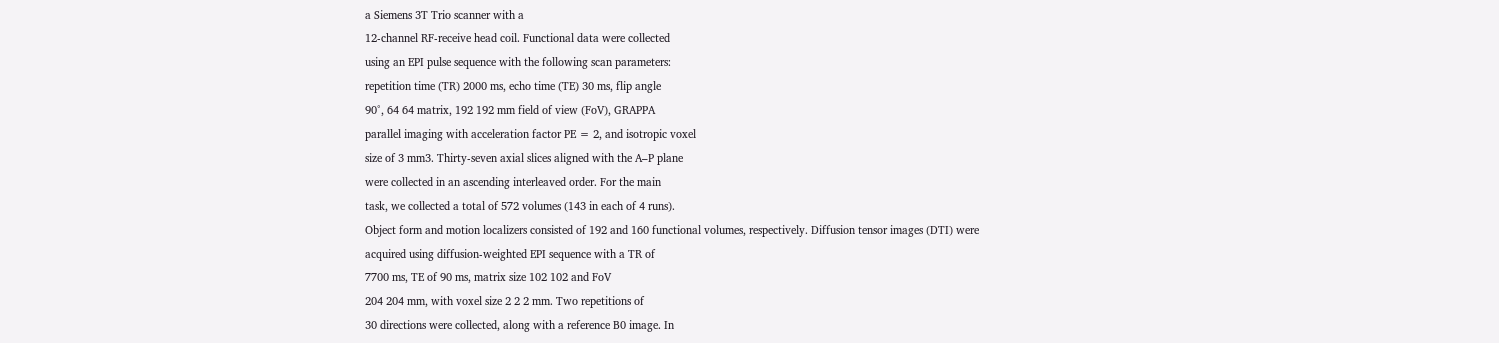a Siemens 3T Trio scanner with a
12-channel RF-receive head coil. Functional data were collected
using an EPI pulse sequence with the following scan parameters:
repetition time (TR) 2000 ms, echo time (TE) 30 ms, flip angle
90°, 64 64 matrix, 192 192 mm field of view (FoV), GRAPPA
parallel imaging with acceleration factor PE = 2, and isotropic voxel
size of 3 mm3. Thirty-seven axial slices aligned with the A–P plane
were collected in an ascending interleaved order. For the main
task, we collected a total of 572 volumes (143 in each of 4 runs).
Object form and motion localizers consisted of 192 and 160 functional volumes, respectively. Diffusion tensor images (DTI) were
acquired using diffusion-weighted EPI sequence with a TR of
7700 ms, TE of 90 ms, matrix size 102 102 and FoV
204 204 mm, with voxel size 2 2 2 mm. Two repetitions of
30 directions were collected, along with a reference B0 image. In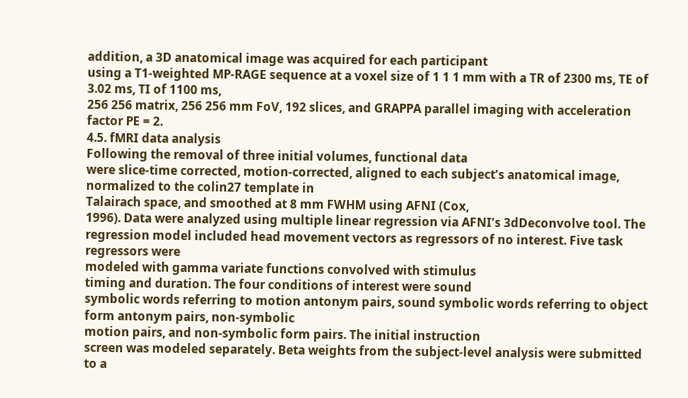addition, a 3D anatomical image was acquired for each participant
using a T1-weighted MP-RAGE sequence at a voxel size of 1 1 1 mm with a TR of 2300 ms, TE of 3.02 ms, TI of 1100 ms,
256 256 matrix, 256 256 mm FoV, 192 slices, and GRAPPA parallel imaging with acceleration factor PE = 2.
4.5. fMRI data analysis
Following the removal of three initial volumes, functional data
were slice-time corrected, motion-corrected, aligned to each subject’s anatomical image, normalized to the colin27 template in
Talairach space, and smoothed at 8 mm FWHM using AFNI (Cox,
1996). Data were analyzed using multiple linear regression via AFNI’s 3dDeconvolve tool. The regression model included head movement vectors as regressors of no interest. Five task regressors were
modeled with gamma variate functions convolved with stimulus
timing and duration. The four conditions of interest were sound
symbolic words referring to motion antonym pairs, sound symbolic words referring to object form antonym pairs, non-symbolic
motion pairs, and non-symbolic form pairs. The initial instruction
screen was modeled separately. Beta weights from the subject-level analysis were submitted to a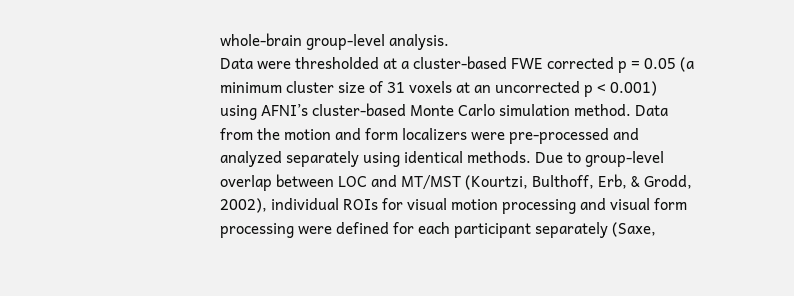whole-brain group-level analysis.
Data were thresholded at a cluster-based FWE corrected p = 0.05 (a
minimum cluster size of 31 voxels at an uncorrected p < 0.001)
using AFNI’s cluster-based Monte Carlo simulation method. Data
from the motion and form localizers were pre-processed and
analyzed separately using identical methods. Due to group-level
overlap between LOC and MT/MST (Kourtzi, Bulthoff, Erb, & Grodd,
2002), individual ROIs for visual motion processing and visual form
processing were defined for each participant separately (Saxe,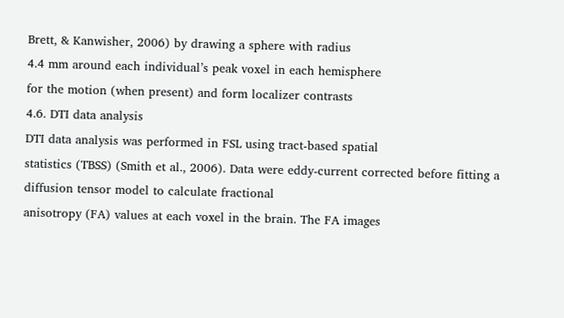Brett, & Kanwisher, 2006) by drawing a sphere with radius
4.4 mm around each individual’s peak voxel in each hemisphere
for the motion (when present) and form localizer contrasts
4.6. DTI data analysis
DTI data analysis was performed in FSL using tract-based spatial
statistics (TBSS) (Smith et al., 2006). Data were eddy-current corrected before fitting a diffusion tensor model to calculate fractional
anisotropy (FA) values at each voxel in the brain. The FA images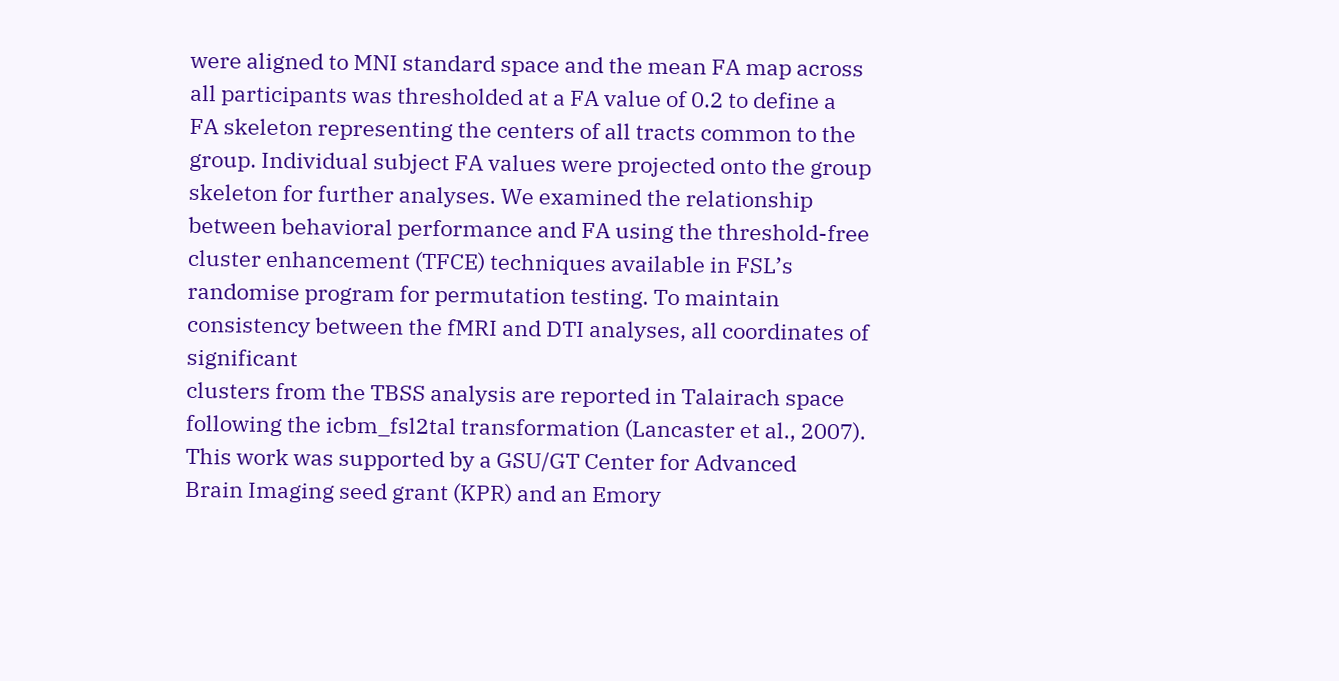were aligned to MNI standard space and the mean FA map across
all participants was thresholded at a FA value of 0.2 to define a
FA skeleton representing the centers of all tracts common to the
group. Individual subject FA values were projected onto the group
skeleton for further analyses. We examined the relationship between behavioral performance and FA using the threshold-free
cluster enhancement (TFCE) techniques available in FSL’s randomise program for permutation testing. To maintain consistency between the fMRI and DTI analyses, all coordinates of significant
clusters from the TBSS analysis are reported in Talairach space following the icbm_fsl2tal transformation (Lancaster et al., 2007).
This work was supported by a GSU/GT Center for Advanced
Brain Imaging seed grant (KPR) and an Emory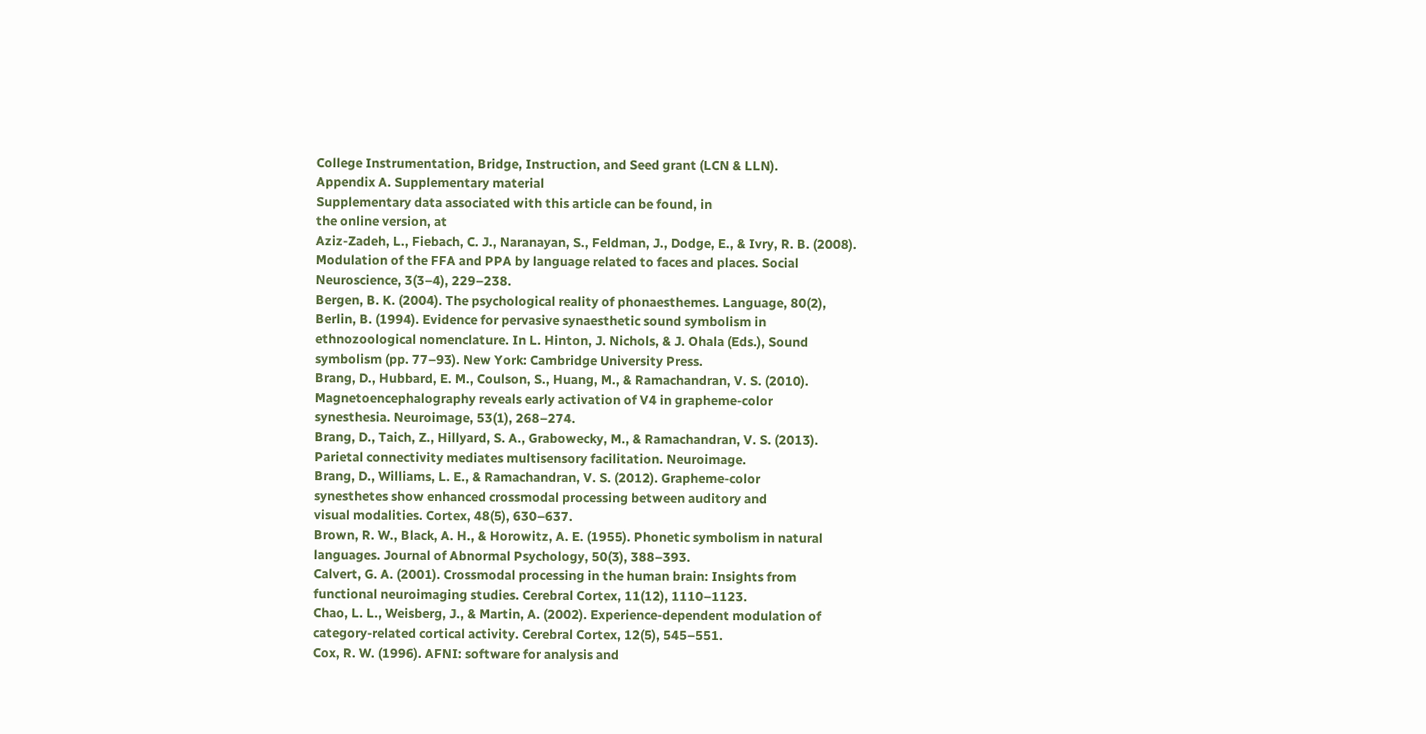College Instrumentation, Bridge, Instruction, and Seed grant (LCN & LLN).
Appendix A. Supplementary material
Supplementary data associated with this article can be found, in
the online version, at
Aziz-Zadeh, L., Fiebach, C. J., Naranayan, S., Feldman, J., Dodge, E., & Ivry, R. B. (2008).
Modulation of the FFA and PPA by language related to faces and places. Social
Neuroscience, 3(3–4), 229–238.
Bergen, B. K. (2004). The psychological reality of phonaesthemes. Language, 80(2),
Berlin, B. (1994). Evidence for pervasive synaesthetic sound symbolism in
ethnozoological nomenclature. In L. Hinton, J. Nichols, & J. Ohala (Eds.), Sound
symbolism (pp. 77–93). New York: Cambridge University Press.
Brang, D., Hubbard, E. M., Coulson, S., Huang, M., & Ramachandran, V. S. (2010).
Magnetoencephalography reveals early activation of V4 in grapheme-color
synesthesia. Neuroimage, 53(1), 268–274.
Brang, D., Taich, Z., Hillyard, S. A., Grabowecky, M., & Ramachandran, V. S. (2013).
Parietal connectivity mediates multisensory facilitation. Neuroimage.
Brang, D., Williams, L. E., & Ramachandran, V. S. (2012). Grapheme-color
synesthetes show enhanced crossmodal processing between auditory and
visual modalities. Cortex, 48(5), 630–637.
Brown, R. W., Black, A. H., & Horowitz, A. E. (1955). Phonetic symbolism in natural
languages. Journal of Abnormal Psychology, 50(3), 388–393.
Calvert, G. A. (2001). Crossmodal processing in the human brain: Insights from
functional neuroimaging studies. Cerebral Cortex, 11(12), 1110–1123.
Chao, L. L., Weisberg, J., & Martin, A. (2002). Experience-dependent modulation of
category-related cortical activity. Cerebral Cortex, 12(5), 545–551.
Cox, R. W. (1996). AFNI: software for analysis and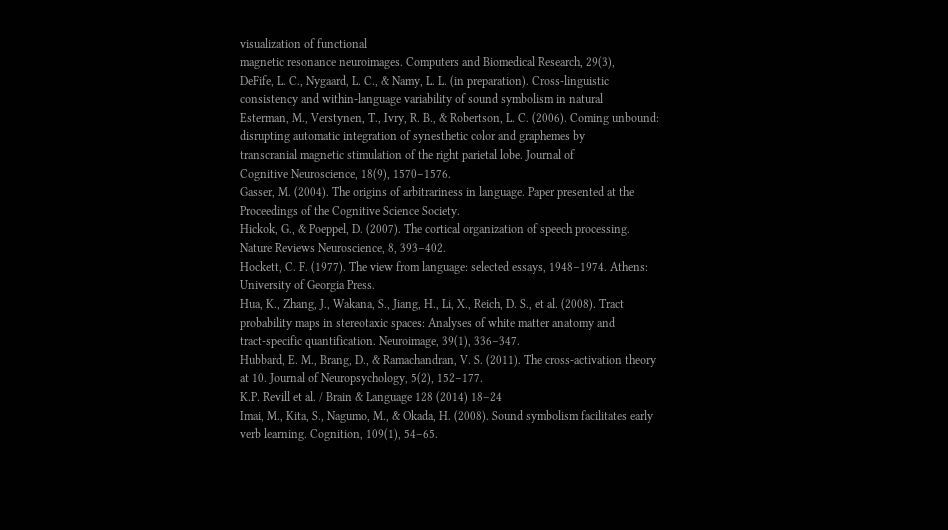visualization of functional
magnetic resonance neuroimages. Computers and Biomedical Research, 29(3),
DeFife, L. C., Nygaard, L. C., & Namy, L. L. (in preparation). Cross-linguistic
consistency and within-language variability of sound symbolism in natural
Esterman, M., Verstynen, T., Ivry, R. B., & Robertson, L. C. (2006). Coming unbound:
disrupting automatic integration of synesthetic color and graphemes by
transcranial magnetic stimulation of the right parietal lobe. Journal of
Cognitive Neuroscience, 18(9), 1570–1576.
Gasser, M. (2004). The origins of arbitrariness in language. Paper presented at the
Proceedings of the Cognitive Science Society.
Hickok, G., & Poeppel, D. (2007). The cortical organization of speech processing.
Nature Reviews Neuroscience, 8, 393–402.
Hockett, C. F. (1977). The view from language: selected essays, 1948–1974. Athens:
University of Georgia Press.
Hua, K., Zhang, J., Wakana, S., Jiang, H., Li, X., Reich, D. S., et al. (2008). Tract
probability maps in stereotaxic spaces: Analyses of white matter anatomy and
tract-specific quantification. Neuroimage, 39(1), 336–347.
Hubbard, E. M., Brang, D., & Ramachandran, V. S. (2011). The cross-activation theory
at 10. Journal of Neuropsychology, 5(2), 152–177.
K.P. Revill et al. / Brain & Language 128 (2014) 18–24
Imai, M., Kita, S., Nagumo, M., & Okada, H. (2008). Sound symbolism facilitates early
verb learning. Cognition, 109(1), 54–65.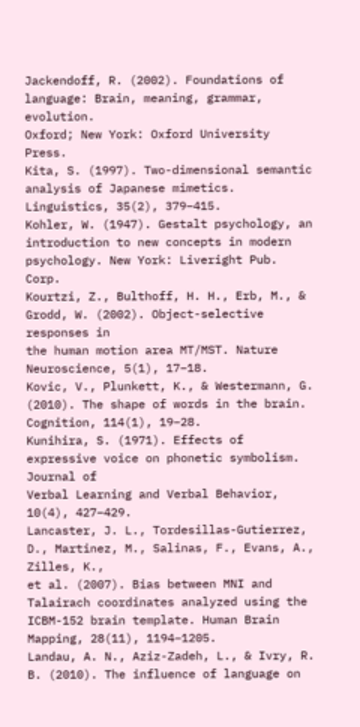Jackendoff, R. (2002). Foundations of language: Brain, meaning, grammar, evolution.
Oxford; New York: Oxford University Press.
Kita, S. (1997). Two-dimensional semantic analysis of Japanese mimetics.
Linguistics, 35(2), 379–415.
Kohler, W. (1947). Gestalt psychology, an introduction to new concepts in modern
psychology. New York: Liveright Pub. Corp.
Kourtzi, Z., Bulthoff, H. H., Erb, M., & Grodd, W. (2002). Object-selective responses in
the human motion area MT/MST. Nature Neuroscience, 5(1), 17–18.
Kovic, V., Plunkett, K., & Westermann, G. (2010). The shape of words in the brain.
Cognition, 114(1), 19–28.
Kunihira, S. (1971). Effects of expressive voice on phonetic symbolism. Journal of
Verbal Learning and Verbal Behavior, 10(4), 427–429.
Lancaster, J. L., Tordesillas-Gutierrez, D., Martinez, M., Salinas, F., Evans, A., Zilles, K.,
et al. (2007). Bias between MNI and Talairach coordinates analyzed using the
ICBM-152 brain template. Human Brain Mapping, 28(11), 1194–1205.
Landau, A. N., Aziz-Zadeh, L., & Ivry, R. B. (2010). The influence of language on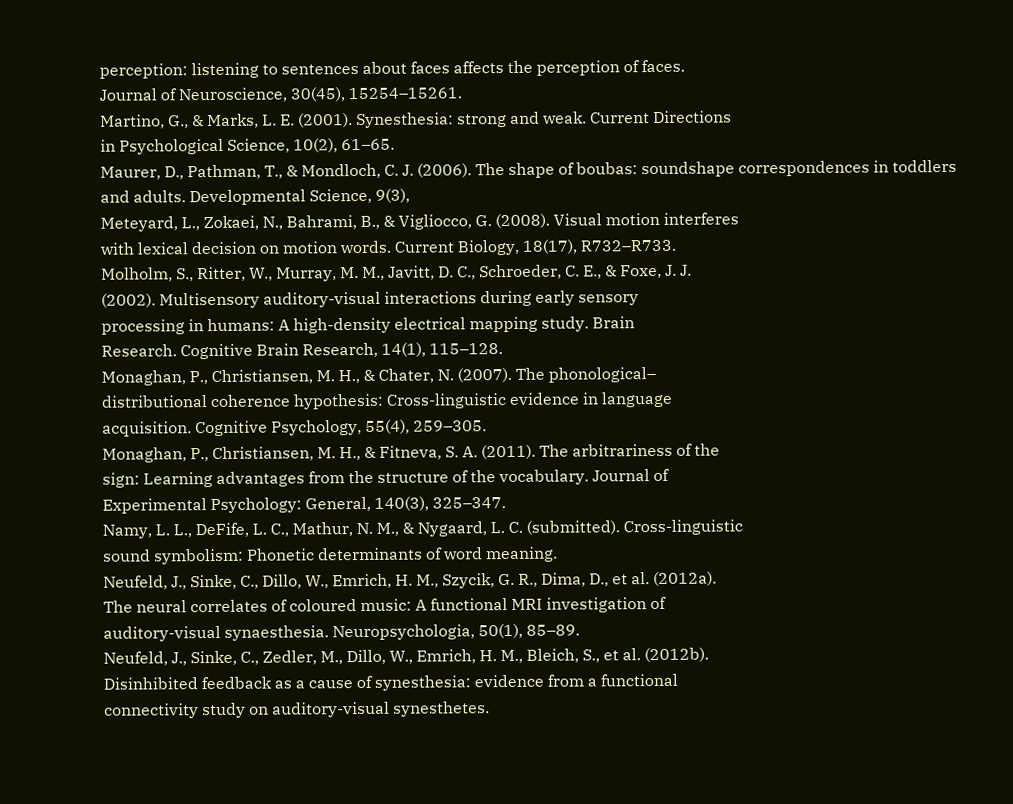perception: listening to sentences about faces affects the perception of faces.
Journal of Neuroscience, 30(45), 15254–15261.
Martino, G., & Marks, L. E. (2001). Synesthesia: strong and weak. Current Directions
in Psychological Science, 10(2), 61–65.
Maurer, D., Pathman, T., & Mondloch, C. J. (2006). The shape of boubas: soundshape correspondences in toddlers and adults. Developmental Science, 9(3),
Meteyard, L., Zokaei, N., Bahrami, B., & Vigliocco, G. (2008). Visual motion interferes
with lexical decision on motion words. Current Biology, 18(17), R732–R733.
Molholm, S., Ritter, W., Murray, M. M., Javitt, D. C., Schroeder, C. E., & Foxe, J. J.
(2002). Multisensory auditory-visual interactions during early sensory
processing in humans: A high-density electrical mapping study. Brain
Research. Cognitive Brain Research, 14(1), 115–128.
Monaghan, P., Christiansen, M. H., & Chater, N. (2007). The phonological–
distributional coherence hypothesis: Cross-linguistic evidence in language
acquisition. Cognitive Psychology, 55(4), 259–305.
Monaghan, P., Christiansen, M. H., & Fitneva, S. A. (2011). The arbitrariness of the
sign: Learning advantages from the structure of the vocabulary. Journal of
Experimental Psychology: General, 140(3), 325–347.
Namy, L. L., DeFife, L. C., Mathur, N. M., & Nygaard, L. C. (submitted). Cross-linguistic
sound symbolism: Phonetic determinants of word meaning.
Neufeld, J., Sinke, C., Dillo, W., Emrich, H. M., Szycik, G. R., Dima, D., et al. (2012a).
The neural correlates of coloured music: A functional MRI investigation of
auditory-visual synaesthesia. Neuropsychologia, 50(1), 85–89.
Neufeld, J., Sinke, C., Zedler, M., Dillo, W., Emrich, H. M., Bleich, S., et al. (2012b).
Disinhibited feedback as a cause of synesthesia: evidence from a functional
connectivity study on auditory-visual synesthetes.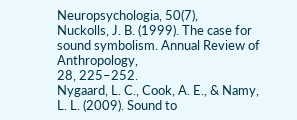Neuropsychologia, 50(7),
Nuckolls, J. B. (1999). The case for sound symbolism. Annual Review of Anthropology,
28, 225–252.
Nygaard, L. C., Cook, A. E., & Namy, L. L. (2009). Sound to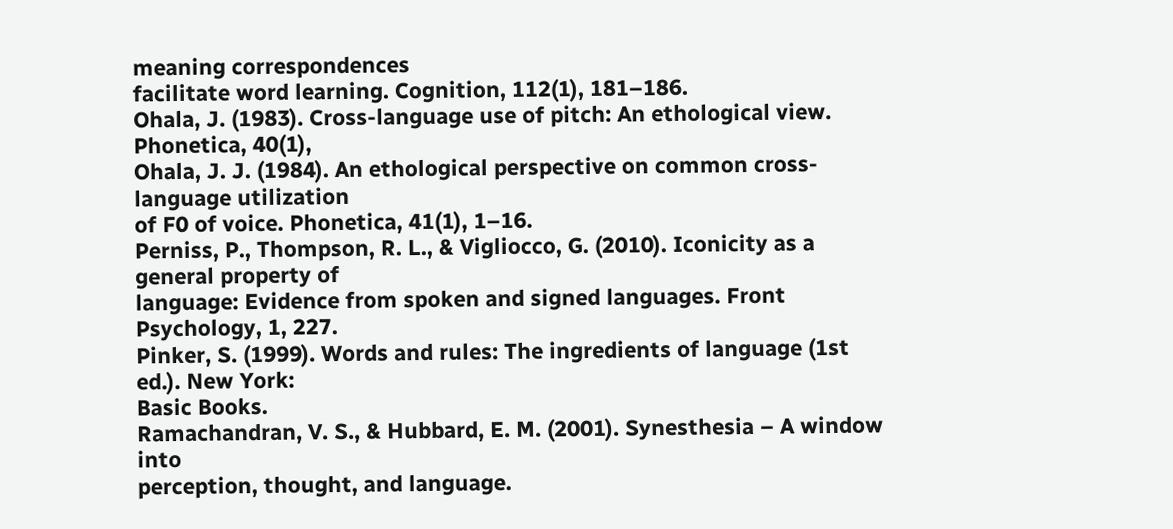meaning correspondences
facilitate word learning. Cognition, 112(1), 181–186.
Ohala, J. (1983). Cross-language use of pitch: An ethological view. Phonetica, 40(1),
Ohala, J. J. (1984). An ethological perspective on common cross-language utilization
of F0 of voice. Phonetica, 41(1), 1–16.
Perniss, P., Thompson, R. L., & Vigliocco, G. (2010). Iconicity as a general property of
language: Evidence from spoken and signed languages. Front Psychology, 1, 227.
Pinker, S. (1999). Words and rules: The ingredients of language (1st ed.). New York:
Basic Books.
Ramachandran, V. S., & Hubbard, E. M. (2001). Synesthesia – A window into
perception, thought, and language.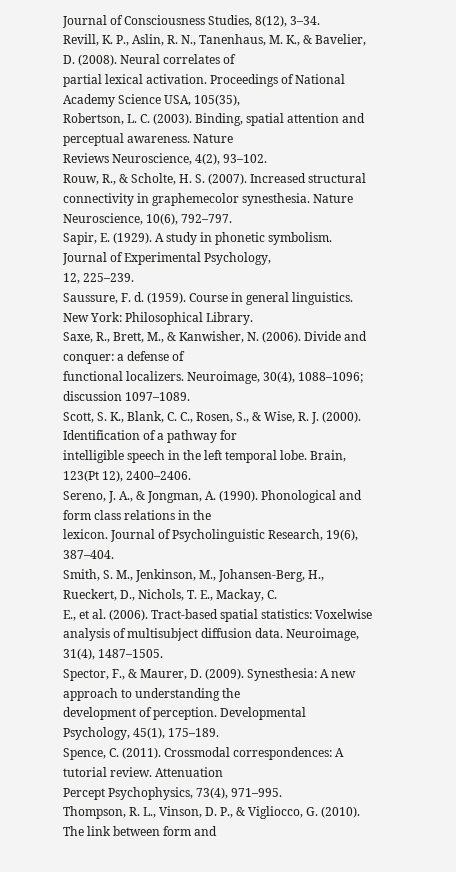Journal of Consciousness Studies, 8(12), 3–34.
Revill, K. P., Aslin, R. N., Tanenhaus, M. K., & Bavelier, D. (2008). Neural correlates of
partial lexical activation. Proceedings of National Academy Science USA, 105(35),
Robertson, L. C. (2003). Binding, spatial attention and perceptual awareness. Nature
Reviews Neuroscience, 4(2), 93–102.
Rouw, R., & Scholte, H. S. (2007). Increased structural connectivity in graphemecolor synesthesia. Nature Neuroscience, 10(6), 792–797.
Sapir, E. (1929). A study in phonetic symbolism. Journal of Experimental Psychology,
12, 225–239.
Saussure, F. d. (1959). Course in general linguistics. New York: Philosophical Library.
Saxe, R., Brett, M., & Kanwisher, N. (2006). Divide and conquer: a defense of
functional localizers. Neuroimage, 30(4), 1088–1096; discussion 1097–1089.
Scott, S. K., Blank, C. C., Rosen, S., & Wise, R. J. (2000). Identification of a pathway for
intelligible speech in the left temporal lobe. Brain, 123(Pt 12), 2400–2406.
Sereno, J. A., & Jongman, A. (1990). Phonological and form class relations in the
lexicon. Journal of Psycholinguistic Research, 19(6), 387–404.
Smith, S. M., Jenkinson, M., Johansen-Berg, H., Rueckert, D., Nichols, T. E., Mackay, C.
E., et al. (2006). Tract-based spatial statistics: Voxelwise analysis of multisubject diffusion data. Neuroimage, 31(4), 1487–1505.
Spector, F., & Maurer, D. (2009). Synesthesia: A new approach to understanding the
development of perception. Developmental Psychology, 45(1), 175–189.
Spence, C. (2011). Crossmodal correspondences: A tutorial review. Attenuation
Percept Psychophysics, 73(4), 971–995.
Thompson, R. L., Vinson, D. P., & Vigliocco, G. (2010). The link between form and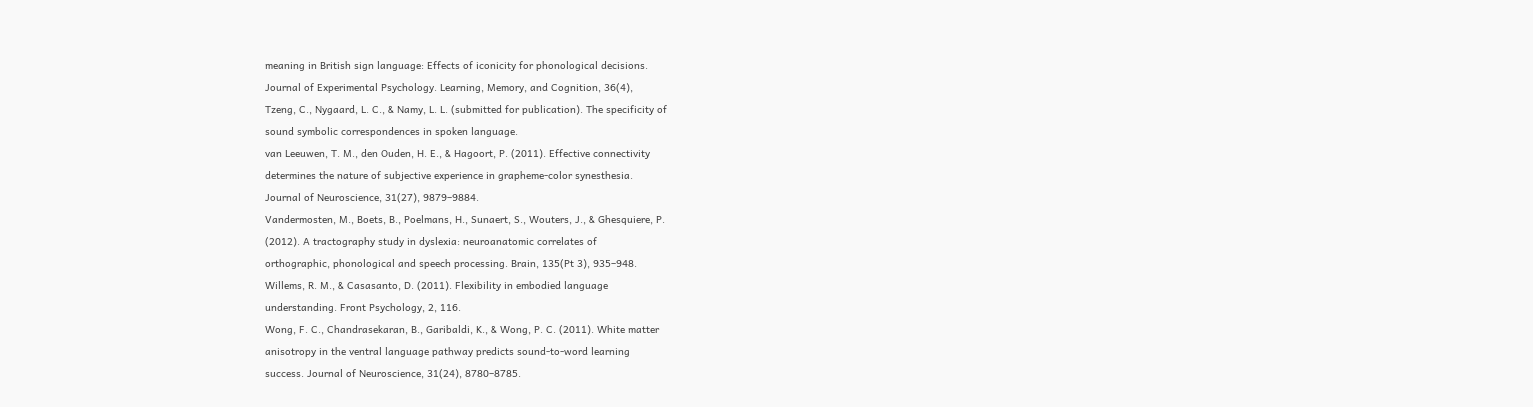meaning in British sign language: Effects of iconicity for phonological decisions.
Journal of Experimental Psychology. Learning, Memory, and Cognition, 36(4),
Tzeng, C., Nygaard, L. C., & Namy, L. L. (submitted for publication). The specificity of
sound symbolic correspondences in spoken language.
van Leeuwen, T. M., den Ouden, H. E., & Hagoort, P. (2011). Effective connectivity
determines the nature of subjective experience in grapheme-color synesthesia.
Journal of Neuroscience, 31(27), 9879–9884.
Vandermosten, M., Boets, B., Poelmans, H., Sunaert, S., Wouters, J., & Ghesquiere, P.
(2012). A tractography study in dyslexia: neuroanatomic correlates of
orthographic, phonological and speech processing. Brain, 135(Pt 3), 935–948.
Willems, R. M., & Casasanto, D. (2011). Flexibility in embodied language
understanding. Front Psychology, 2, 116.
Wong, F. C., Chandrasekaran, B., Garibaldi, K., & Wong, P. C. (2011). White matter
anisotropy in the ventral language pathway predicts sound-to-word learning
success. Journal of Neuroscience, 31(24), 8780–8785.